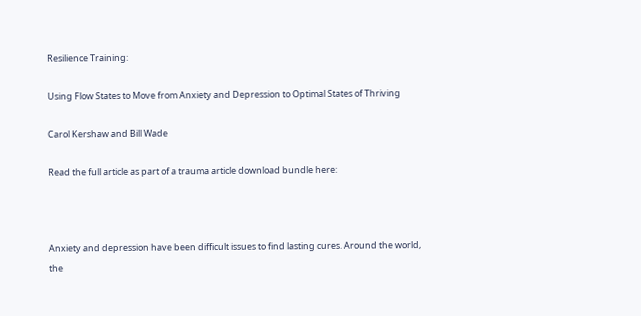Resilience Training:

Using Flow States to Move from Anxiety and Depression to Optimal States of Thriving

Carol Kershaw and Bill Wade

Read the full article as part of a trauma article download bundle here:



Anxiety and depression have been difficult issues to find lasting cures. Around the world, the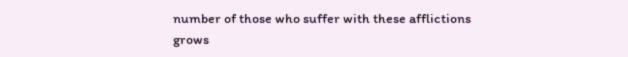number of those who suffer with these afflictions grows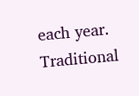each year. Traditional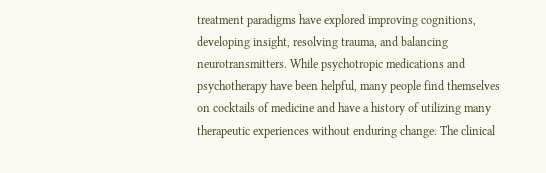treatment paradigms have explored improving cognitions, developing insight, resolving trauma, and balancing neurotransmitters. While psychotropic medications and psychotherapy have been helpful, many people find themselves on cocktails of medicine and have a history of utilizing many therapeutic experiences without enduring change. The clinical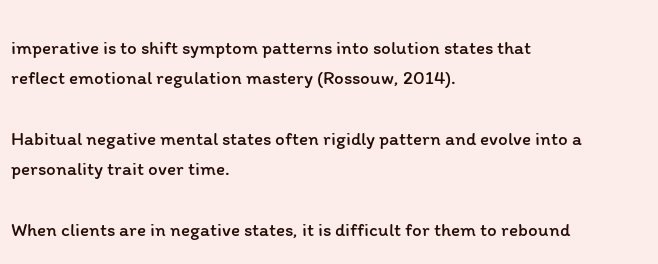imperative is to shift symptom patterns into solution states that reflect emotional regulation mastery (Rossouw, 2014).

Habitual negative mental states often rigidly pattern and evolve into a personality trait over time.

When clients are in negative states, it is difficult for them to rebound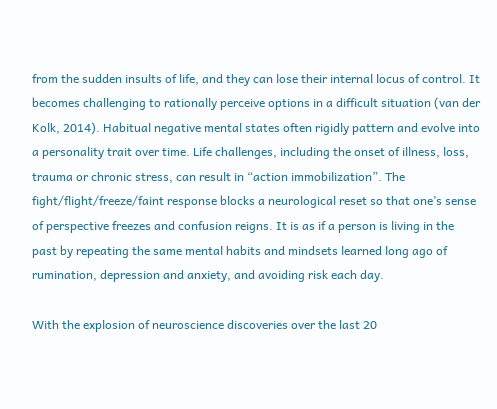from the sudden insults of life, and they can lose their internal locus of control. It becomes challenging to rationally perceive options in a difficult situation (van der Kolk, 2014). Habitual negative mental states often rigidly pattern and evolve into a personality trait over time. Life challenges, including the onset of illness, loss, trauma or chronic stress, can result in “action immobilization”. The fight/flight/freeze/faint response blocks a neurological reset so that one’s sense of perspective freezes and confusion reigns. It is as if a person is living in the past by repeating the same mental habits and mindsets learned long ago of rumination, depression and anxiety, and avoiding risk each day.

With the explosion of neuroscience discoveries over the last 20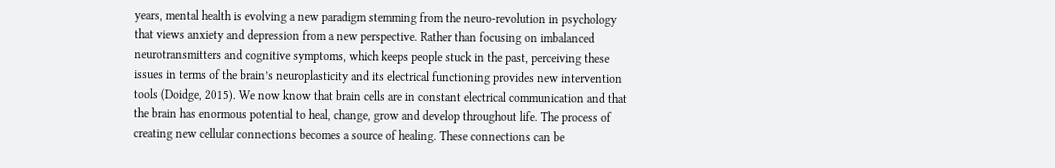years, mental health is evolving a new paradigm stemming from the neuro-revolution in psychology that views anxiety and depression from a new perspective. Rather than focusing on imbalanced neurotransmitters and cognitive symptoms, which keeps people stuck in the past, perceiving these issues in terms of the brain’s neuroplasticity and its electrical functioning provides new intervention tools (Doidge, 2015). We now know that brain cells are in constant electrical communication and that the brain has enormous potential to heal, change, grow and develop throughout life. The process of creating new cellular connections becomes a source of healing. These connections can be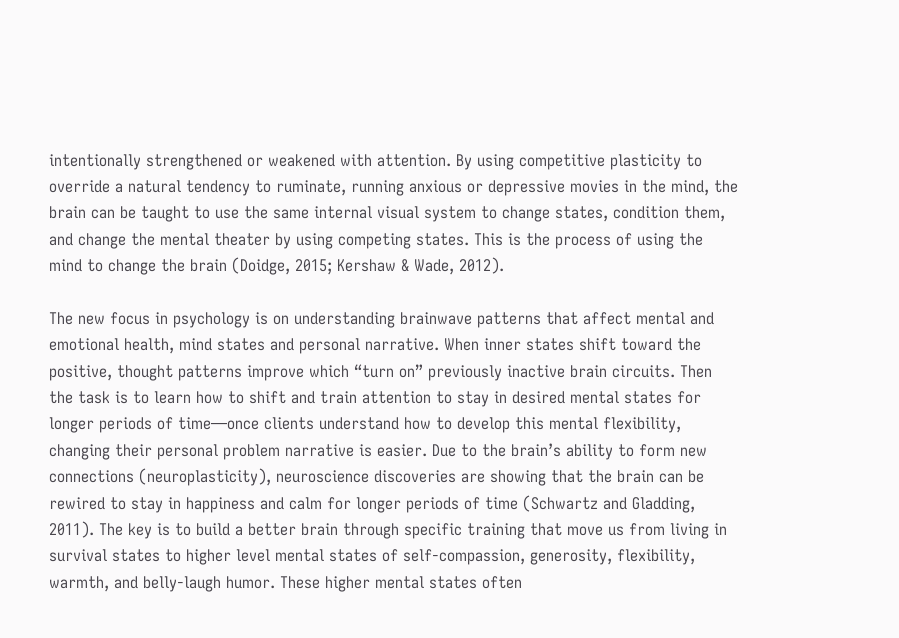intentionally strengthened or weakened with attention. By using competitive plasticity to override a natural tendency to ruminate, running anxious or depressive movies in the mind, the brain can be taught to use the same internal visual system to change states, condition them, and change the mental theater by using competing states. This is the process of using the mind to change the brain (Doidge, 2015; Kershaw & Wade, 2012).

The new focus in psychology is on understanding brainwave patterns that affect mental and emotional health, mind states and personal narrative. When inner states shift toward the positive, thought patterns improve which “turn on” previously inactive brain circuits. Then the task is to learn how to shift and train attention to stay in desired mental states for longer periods of time—once clients understand how to develop this mental flexibility, changing their personal problem narrative is easier. Due to the brain’s ability to form new connections (neuroplasticity), neuroscience discoveries are showing that the brain can be rewired to stay in happiness and calm for longer periods of time (Schwartz and Gladding, 2011). The key is to build a better brain through specific training that move us from living in survival states to higher level mental states of self-compassion, generosity, flexibility, warmth, and belly-laugh humor. These higher mental states often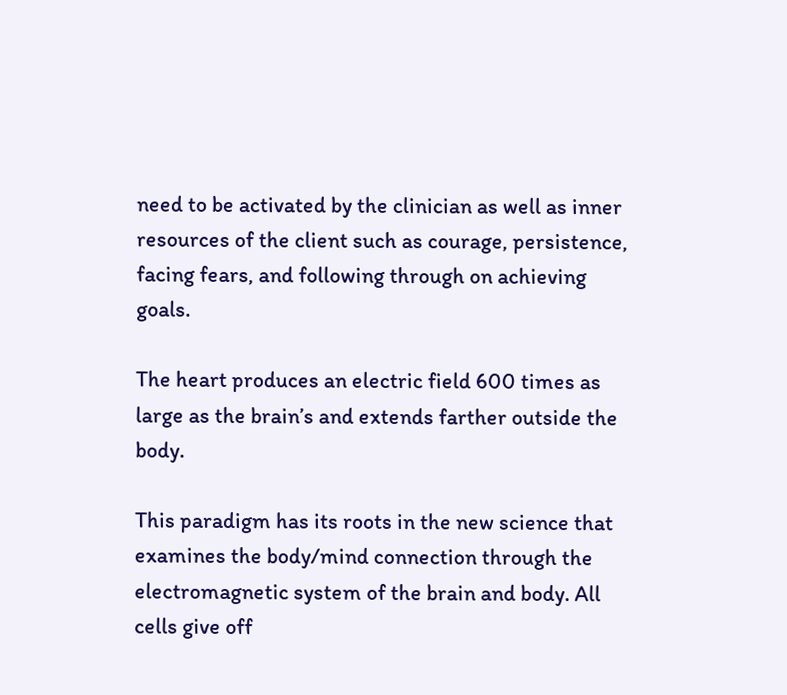need to be activated by the clinician as well as inner resources of the client such as courage, persistence, facing fears, and following through on achieving goals.

The heart produces an electric field 600 times as large as the brain’s and extends farther outside the body.

This paradigm has its roots in the new science that examines the body/mind connection through the electromagnetic system of the brain and body. All cells give off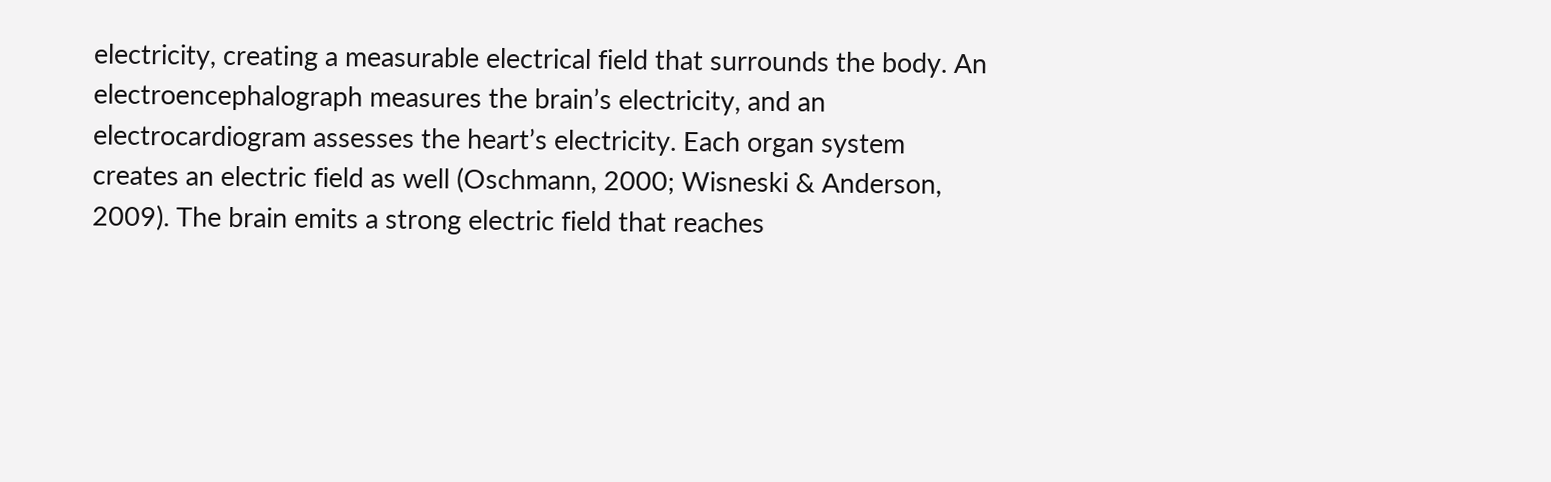electricity, creating a measurable electrical field that surrounds the body. An electroencephalograph measures the brain’s electricity, and an electrocardiogram assesses the heart’s electricity. Each organ system creates an electric field as well (Oschmann, 2000; Wisneski & Anderson, 2009). The brain emits a strong electric field that reaches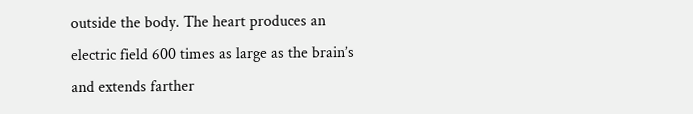outside the body. The heart produces an electric field 600 times as large as the brain’s and extends farther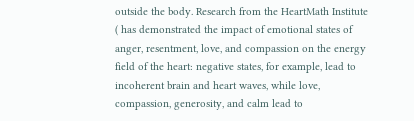outside the body. Research from the HeartMath Institute ( has demonstrated the impact of emotional states of anger, resentment, love, and compassion on the energy field of the heart: negative states, for example, lead to incoherent brain and heart waves, while love, compassion, generosity, and calm lead to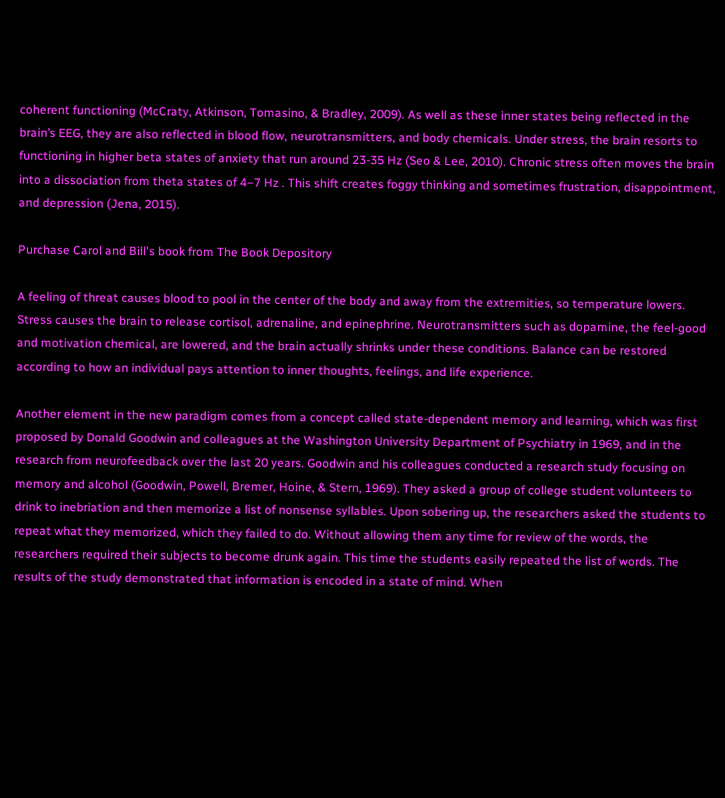coherent functioning (McCraty, Atkinson, Tomasino, & Bradley, 2009). As well as these inner states being reflected in the brain’s EEG, they are also reflected in blood flow, neurotransmitters, and body chemicals. Under stress, the brain resorts to functioning in higher beta states of anxiety that run around 23-35 Hz (Seo & Lee, 2010). Chronic stress often moves the brain into a dissociation from theta states of 4–7 Hz . This shift creates foggy thinking and sometimes frustration, disappointment, and depression (Jena, 2015).

Purchase Carol and Bill's book from The Book Depository

A feeling of threat causes blood to pool in the center of the body and away from the extremities, so temperature lowers. Stress causes the brain to release cortisol, adrenaline, and epinephrine. Neurotransmitters such as dopamine, the feel-good and motivation chemical, are lowered, and the brain actually shrinks under these conditions. Balance can be restored according to how an individual pays attention to inner thoughts, feelings, and life experience.

Another element in the new paradigm comes from a concept called state-dependent memory and learning, which was first proposed by Donald Goodwin and colleagues at the Washington University Department of Psychiatry in 1969, and in the research from neurofeedback over the last 20 years. Goodwin and his colleagues conducted a research study focusing on memory and alcohol (Goodwin, Powell, Bremer, Hoine, & Stern, 1969). They asked a group of college student volunteers to drink to inebriation and then memorize a list of nonsense syllables. Upon sobering up, the researchers asked the students to repeat what they memorized, which they failed to do. Without allowing them any time for review of the words, the researchers required their subjects to become drunk again. This time the students easily repeated the list of words. The results of the study demonstrated that information is encoded in a state of mind. When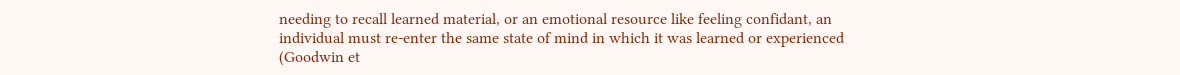needing to recall learned material, or an emotional resource like feeling confidant, an individual must re-enter the same state of mind in which it was learned or experienced (Goodwin et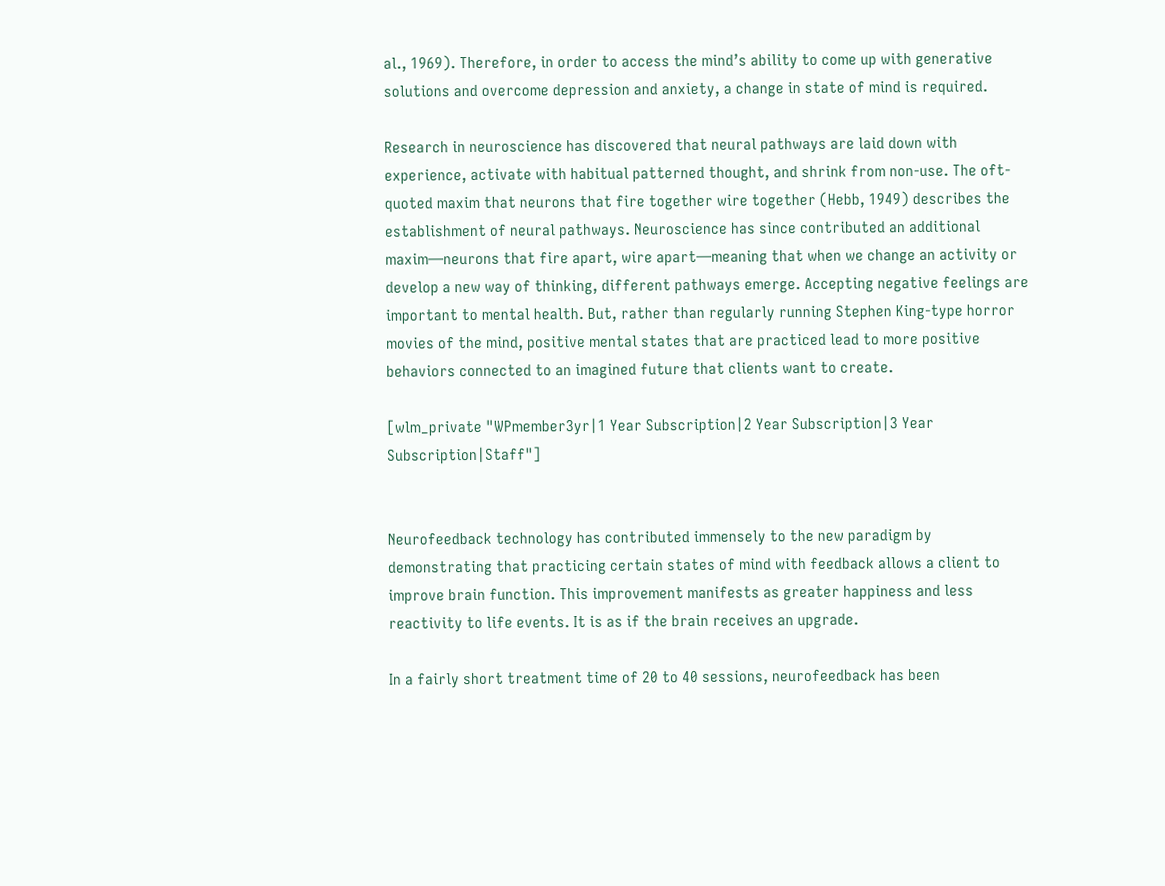al., 1969). Therefore, in order to access the mind’s ability to come up with generative solutions and overcome depression and anxiety, a change in state of mind is required.

Research in neuroscience has discovered that neural pathways are laid down with experience, activate with habitual patterned thought, and shrink from non-use. The oft-quoted maxim that neurons that fire together wire together (Hebb, 1949) describes the establishment of neural pathways. Neuroscience has since contributed an additional maxim—neurons that fire apart, wire apart—meaning that when we change an activity or develop a new way of thinking, different pathways emerge. Accepting negative feelings are important to mental health. But, rather than regularly running Stephen King-type horror movies of the mind, positive mental states that are practiced lead to more positive behaviors connected to an imagined future that clients want to create.

[wlm_private "WPmember3yr|1 Year Subscription|2 Year Subscription|3 Year Subscription|Staff"]


Neurofeedback technology has contributed immensely to the new paradigm by demonstrating that practicing certain states of mind with feedback allows a client to improve brain function. This improvement manifests as greater happiness and less reactivity to life events. It is as if the brain receives an upgrade.

In a fairly short treatment time of 20 to 40 sessions, neurofeedback has been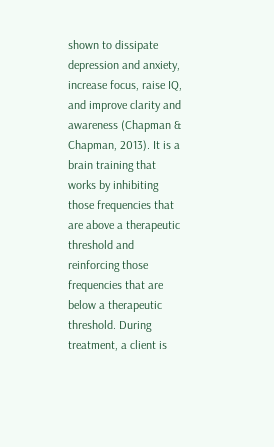shown to dissipate depression and anxiety, increase focus, raise IQ, and improve clarity and awareness (Chapman & Chapman, 2013). It is a brain training that works by inhibiting those frequencies that are above a therapeutic threshold and reinforcing those frequencies that are below a therapeutic threshold. During treatment, a client is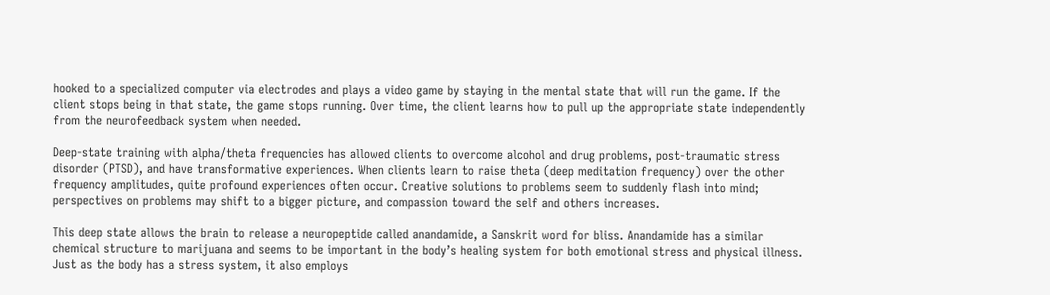hooked to a specialized computer via electrodes and plays a video game by staying in the mental state that will run the game. If the client stops being in that state, the game stops running. Over time, the client learns how to pull up the appropriate state independently from the neurofeedback system when needed.

Deep-state training with alpha/theta frequencies has allowed clients to overcome alcohol and drug problems, post-traumatic stress disorder (PTSD), and have transformative experiences. When clients learn to raise theta (deep meditation frequency) over the other frequency amplitudes, quite profound experiences often occur. Creative solutions to problems seem to suddenly flash into mind; perspectives on problems may shift to a bigger picture, and compassion toward the self and others increases.

This deep state allows the brain to release a neuropeptide called anandamide, a Sanskrit word for bliss. Anandamide has a similar chemical structure to marijuana and seems to be important in the body’s healing system for both emotional stress and physical illness. Just as the body has a stress system, it also employs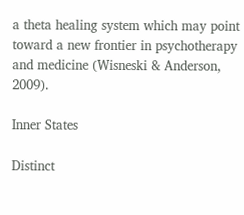a theta healing system which may point toward a new frontier in psychotherapy and medicine (Wisneski & Anderson, 2009).

Inner States

Distinct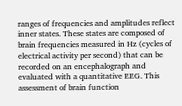ranges of frequencies and amplitudes reflect inner states. These states are composed of brain frequencies measured in Hz (cycles of electrical activity per second) that can be recorded on an encephalograph and evaluated with a quantitative EEG. This assessment of brain function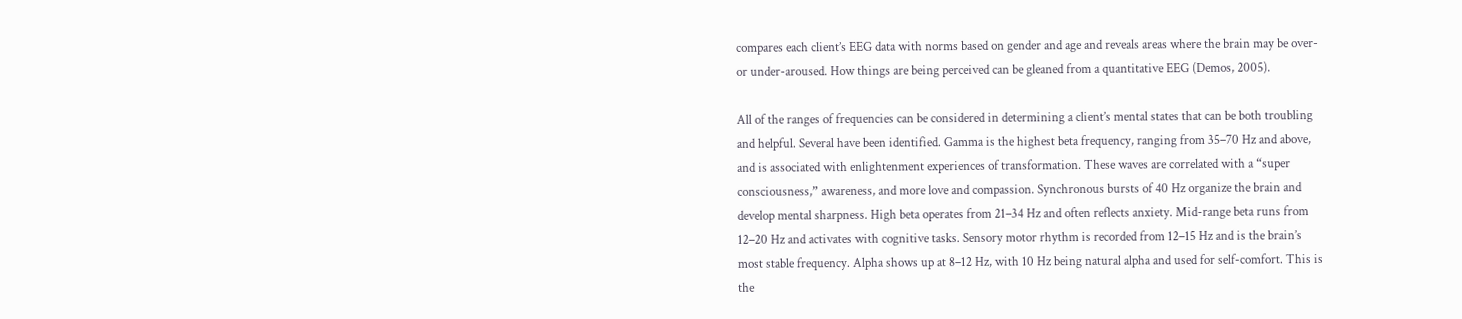compares each client’s EEG data with norms based on gender and age and reveals areas where the brain may be over- or under-aroused. How things are being perceived can be gleaned from a quantitative EEG (Demos, 2005).

All of the ranges of frequencies can be considered in determining a client’s mental states that can be both troubling and helpful. Several have been identified. Gamma is the highest beta frequency, ranging from 35–70 Hz and above, and is associated with enlightenment experiences of transformation. These waves are correlated with a “super consciousness,” awareness, and more love and compassion. Synchronous bursts of 40 Hz organize the brain and develop mental sharpness. High beta operates from 21–34 Hz and often reflects anxiety. Mid-range beta runs from 12–20 Hz and activates with cognitive tasks. Sensory motor rhythm is recorded from 12–15 Hz and is the brain’s most stable frequency. Alpha shows up at 8–12 Hz, with 10 Hz being natural alpha and used for self-comfort. This is the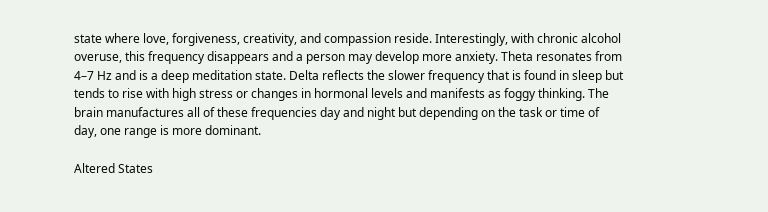state where love, forgiveness, creativity, and compassion reside. Interestingly, with chronic alcohol overuse, this frequency disappears and a person may develop more anxiety. Theta resonates from 4–7 Hz and is a deep meditation state. Delta reflects the slower frequency that is found in sleep but tends to rise with high stress or changes in hormonal levels and manifests as foggy thinking. The brain manufactures all of these frequencies day and night but depending on the task or time of day, one range is more dominant.

Altered States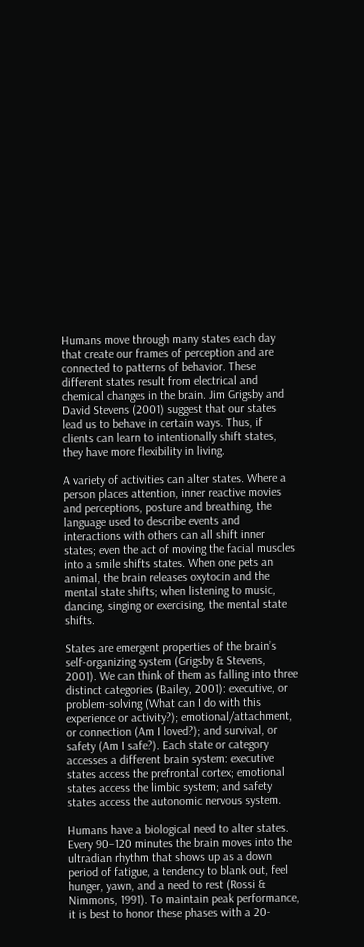Humans move through many states each day that create our frames of perception and are connected to patterns of behavior. These different states result from electrical and chemical changes in the brain. Jim Grigsby and David Stevens (2001) suggest that our states lead us to behave in certain ways. Thus, if clients can learn to intentionally shift states, they have more flexibility in living.

A variety of activities can alter states. Where a person places attention, inner reactive movies and perceptions, posture and breathing, the language used to describe events and interactions with others can all shift inner states; even the act of moving the facial muscles into a smile shifts states. When one pets an animal, the brain releases oxytocin and the mental state shifts; when listening to music, dancing, singing or exercising, the mental state shifts.

States are emergent properties of the brain’s self-organizing system (Grigsby & Stevens, 2001). We can think of them as falling into three distinct categories (Bailey, 2001): executive, or problem-solving (What can I do with this experience or activity?); emotional/attachment, or connection (Am I loved?); and survival, or safety (Am I safe?). Each state or category accesses a different brain system: executive states access the prefrontal cortex; emotional states access the limbic system; and safety states access the autonomic nervous system.

Humans have a biological need to alter states. Every 90–120 minutes the brain moves into the ultradian rhythm that shows up as a down period of fatigue, a tendency to blank out, feel hunger, yawn, and a need to rest (Rossi & Nimmons, 1991). To maintain peak performance, it is best to honor these phases with a 20-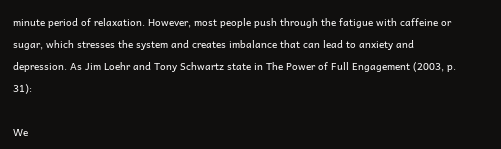minute period of relaxation. However, most people push through the fatigue with caffeine or sugar, which stresses the system and creates imbalance that can lead to anxiety and depression. As Jim Loehr and Tony Schwartz state in The Power of Full Engagement (2003, p. 31):

We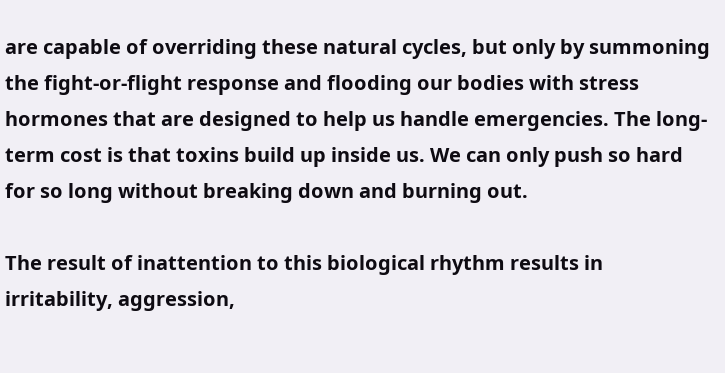are capable of overriding these natural cycles, but only by summoning the fight-or-flight response and flooding our bodies with stress hormones that are designed to help us handle emergencies. The long-term cost is that toxins build up inside us. We can only push so hard for so long without breaking down and burning out.

The result of inattention to this biological rhythm results in irritability, aggression,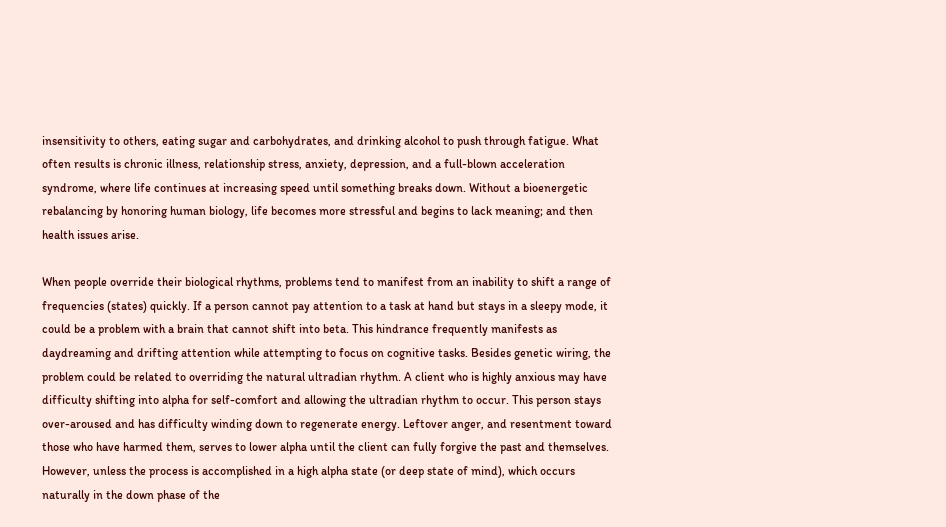insensitivity to others, eating sugar and carbohydrates, and drinking alcohol to push through fatigue. What often results is chronic illness, relationship stress, anxiety, depression, and a full-blown acceleration syndrome, where life continues at increasing speed until something breaks down. Without a bioenergetic rebalancing by honoring human biology, life becomes more stressful and begins to lack meaning; and then health issues arise.

When people override their biological rhythms, problems tend to manifest from an inability to shift a range of frequencies (states) quickly. If a person cannot pay attention to a task at hand but stays in a sleepy mode, it could be a problem with a brain that cannot shift into beta. This hindrance frequently manifests as daydreaming and drifting attention while attempting to focus on cognitive tasks. Besides genetic wiring, the problem could be related to overriding the natural ultradian rhythm. A client who is highly anxious may have difficulty shifting into alpha for self-comfort and allowing the ultradian rhythm to occur. This person stays over-aroused and has difficulty winding down to regenerate energy. Leftover anger, and resentment toward those who have harmed them, serves to lower alpha until the client can fully forgive the past and themselves. However, unless the process is accomplished in a high alpha state (or deep state of mind), which occurs naturally in the down phase of the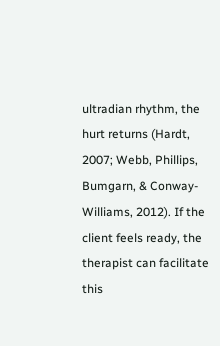ultradian rhythm, the hurt returns (Hardt, 2007; Webb, Phillips, Bumgarn, & Conway-Williams, 2012). If the client feels ready, the therapist can facilitate this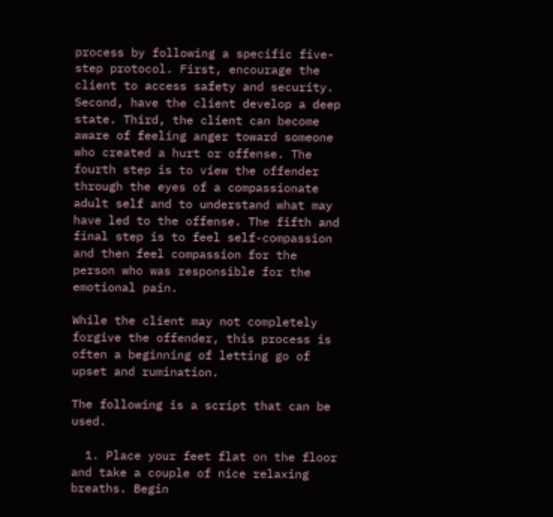process by following a specific five-step protocol. First, encourage the client to access safety and security. Second, have the client develop a deep state. Third, the client can become aware of feeling anger toward someone who created a hurt or offense. The fourth step is to view the offender through the eyes of a compassionate adult self and to understand what may have led to the offense. The fifth and final step is to feel self-compassion and then feel compassion for the person who was responsible for the emotional pain.

While the client may not completely forgive the offender, this process is often a beginning of letting go of upset and rumination.

The following is a script that can be used.

  1. Place your feet flat on the floor and take a couple of nice relaxing breaths. Begin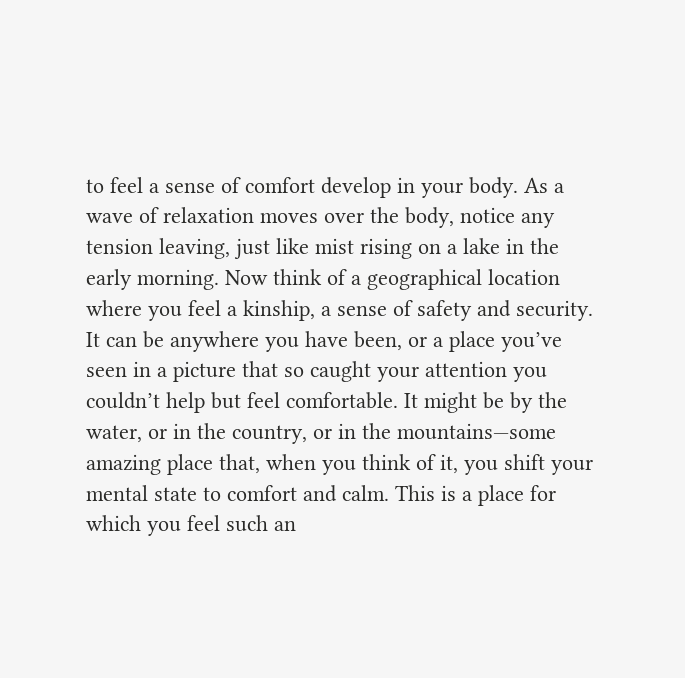to feel a sense of comfort develop in your body. As a wave of relaxation moves over the body, notice any tension leaving, just like mist rising on a lake in the early morning. Now think of a geographical location where you feel a kinship, a sense of safety and security. It can be anywhere you have been, or a place you’ve seen in a picture that so caught your attention you couldn’t help but feel comfortable. It might be by the water, or in the country, or in the mountains—some amazing place that, when you think of it, you shift your mental state to comfort and calm. This is a place for which you feel such an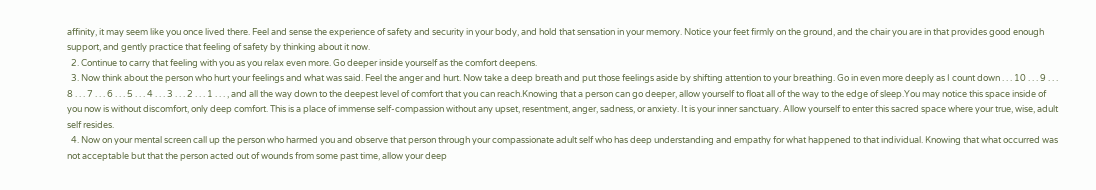affinity, it may seem like you once lived there. Feel and sense the experience of safety and security in your body, and hold that sensation in your memory. Notice your feet firmly on the ground, and the chair you are in that provides good enough support, and gently practice that feeling of safety by thinking about it now.
  2. Continue to carry that feeling with you as you relax even more. Go deeper inside yourself as the comfort deepens.
  3. Now think about the person who hurt your feelings and what was said. Feel the anger and hurt. Now take a deep breath and put those feelings aside by shifting attention to your breathing. Go in even more deeply as I count down . . . 10 . . . 9 . . . 8 . . . 7 . . . 6 . . . 5 . . . 4 . . . 3 . . . 2 . . . 1 . . . , and all the way down to the deepest level of comfort that you can reach.Knowing that a person can go deeper, allow yourself to float all of the way to the edge of sleep.You may notice this space inside of you now is without discomfort, only deep comfort. This is a place of immense self-compassion without any upset, resentment, anger, sadness, or anxiety. It is your inner sanctuary. Allow yourself to enter this sacred space where your true, wise, adult self resides.
  4. Now on your mental screen call up the person who harmed you and observe that person through your compassionate adult self who has deep understanding and empathy for what happened to that individual. Knowing that what occurred was not acceptable but that the person acted out of wounds from some past time, allow your deep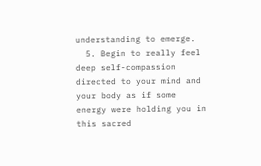understanding to emerge.
  5. Begin to really feel deep self-compassion directed to your mind and your body as if some energy were holding you in this sacred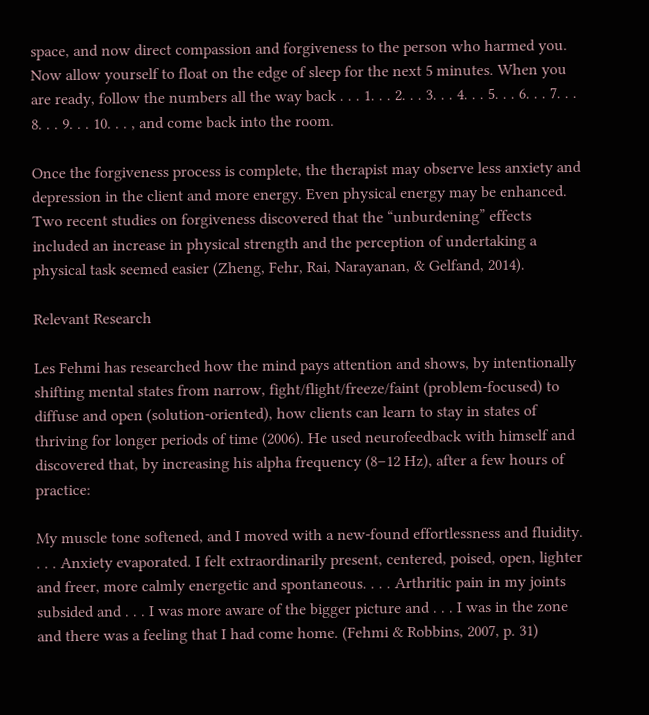space, and now direct compassion and forgiveness to the person who harmed you. Now allow yourself to float on the edge of sleep for the next 5 minutes. When you are ready, follow the numbers all the way back . . . 1. . . 2. . . 3. . . 4. . . 5. . . 6. . . 7. . . 8. . . 9. . . 10. . . , and come back into the room.

Once the forgiveness process is complete, the therapist may observe less anxiety and depression in the client and more energy. Even physical energy may be enhanced. Two recent studies on forgiveness discovered that the “unburdening” effects included an increase in physical strength and the perception of undertaking a physical task seemed easier (Zheng, Fehr, Rai, Narayanan, & Gelfand, 2014).

Relevant Research

Les Fehmi has researched how the mind pays attention and shows, by intentionally shifting mental states from narrow, fight/flight/freeze/faint (problem-focused) to diffuse and open (solution-oriented), how clients can learn to stay in states of thriving for longer periods of time (2006). He used neurofeedback with himself and discovered that, by increasing his alpha frequency (8–12 Hz), after a few hours of practice:

My muscle tone softened, and I moved with a new-found effortlessness and fluidity. . . . Anxiety evaporated. I felt extraordinarily present, centered, poised, open, lighter and freer, more calmly energetic and spontaneous. . . . Arthritic pain in my joints subsided and . . . I was more aware of the bigger picture and . . . I was in the zone and there was a feeling that I had come home. (Fehmi & Robbins, 2007, p. 31)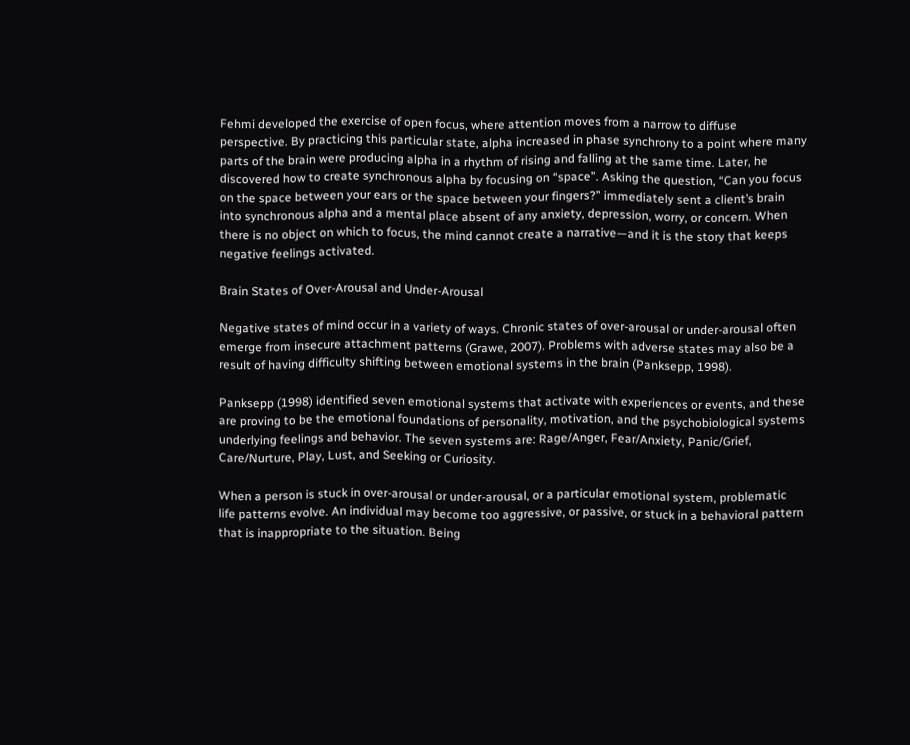Fehmi developed the exercise of open focus, where attention moves from a narrow to diffuse perspective. By practicing this particular state, alpha increased in phase synchrony to a point where many parts of the brain were producing alpha in a rhythm of rising and falling at the same time. Later, he discovered how to create synchronous alpha by focusing on “space”. Asking the question, “Can you focus on the space between your ears or the space between your fingers?” immediately sent a client’s brain into synchronous alpha and a mental place absent of any anxiety, depression, worry, or concern. When there is no object on which to focus, the mind cannot create a narrative—and it is the story that keeps negative feelings activated.

Brain States of Over-Arousal and Under-Arousal

Negative states of mind occur in a variety of ways. Chronic states of over-arousal or under-arousal often emerge from insecure attachment patterns (Grawe, 2007). Problems with adverse states may also be a result of having difficulty shifting between emotional systems in the brain (Panksepp, 1998).

Panksepp (1998) identified seven emotional systems that activate with experiences or events, and these are proving to be the emotional foundations of personality, motivation, and the psychobiological systems underlying feelings and behavior. The seven systems are: Rage/Anger, Fear/Anxiety, Panic/Grief, Care/Nurture, Play, Lust, and Seeking or Curiosity.

When a person is stuck in over-arousal or under-arousal, or a particular emotional system, problematic life patterns evolve. An individual may become too aggressive, or passive, or stuck in a behavioral pattern that is inappropriate to the situation. Being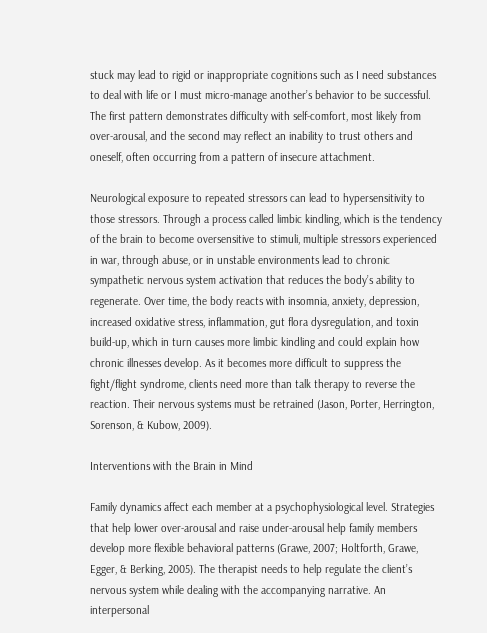stuck may lead to rigid or inappropriate cognitions such as I need substances to deal with life or I must micro-manage another’s behavior to be successful. The first pattern demonstrates difficulty with self-comfort, most likely from over-arousal, and the second may reflect an inability to trust others and oneself, often occurring from a pattern of insecure attachment.

Neurological exposure to repeated stressors can lead to hypersensitivity to those stressors. Through a process called limbic kindling, which is the tendency of the brain to become oversensitive to stimuli, multiple stressors experienced in war, through abuse, or in unstable environments lead to chronic sympathetic nervous system activation that reduces the body’s ability to regenerate. Over time, the body reacts with insomnia, anxiety, depression, increased oxidative stress, inflammation, gut flora dysregulation, and toxin build-up, which in turn causes more limbic kindling and could explain how chronic illnesses develop. As it becomes more difficult to suppress the fight/flight syndrome, clients need more than talk therapy to reverse the reaction. Their nervous systems must be retrained (Jason, Porter, Herrington, Sorenson, & Kubow, 2009).

Interventions with the Brain in Mind

Family dynamics affect each member at a psychophysiological level. Strategies that help lower over-arousal and raise under-arousal help family members develop more flexible behavioral patterns (Grawe, 2007; Holtforth, Grawe, Egger, & Berking, 2005). The therapist needs to help regulate the client’s nervous system while dealing with the accompanying narrative. An interpersonal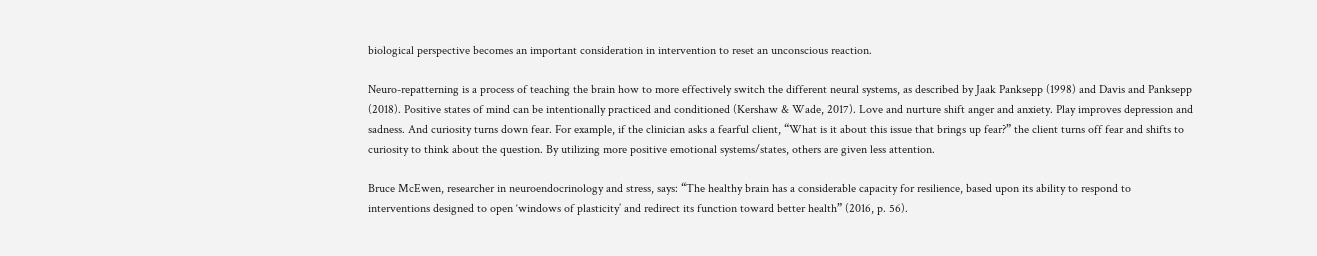biological perspective becomes an important consideration in intervention to reset an unconscious reaction.

Neuro-repatterning is a process of teaching the brain how to more effectively switch the different neural systems, as described by Jaak Panksepp (1998) and Davis and Panksepp (2018). Positive states of mind can be intentionally practiced and conditioned (Kershaw & Wade, 2017). Love and nurture shift anger and anxiety. Play improves depression and sadness. And curiosity turns down fear. For example, if the clinician asks a fearful client, “What is it about this issue that brings up fear?” the client turns off fear and shifts to curiosity to think about the question. By utilizing more positive emotional systems/states, others are given less attention.

Bruce McEwen, researcher in neuroendocrinology and stress, says: “The healthy brain has a considerable capacity for resilience, based upon its ability to respond to interventions designed to open ‘windows of plasticity’ and redirect its function toward better health” (2016, p. 56).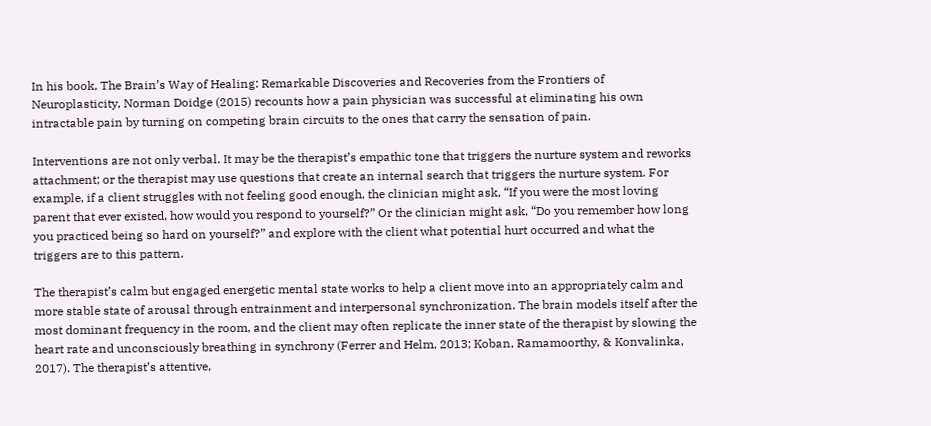In his book, The Brain’s Way of Healing: Remarkable Discoveries and Recoveries from the Frontiers of Neuroplasticity, Norman Doidge (2015) recounts how a pain physician was successful at eliminating his own intractable pain by turning on competing brain circuits to the ones that carry the sensation of pain.

Interventions are not only verbal. It may be the therapist’s empathic tone that triggers the nurture system and reworks attachment; or the therapist may use questions that create an internal search that triggers the nurture system. For example, if a client struggles with not feeling good enough, the clinician might ask, “If you were the most loving parent that ever existed, how would you respond to yourself?” Or the clinician might ask, “Do you remember how long you practiced being so hard on yourself?” and explore with the client what potential hurt occurred and what the triggers are to this pattern.

The therapist’s calm but engaged energetic mental state works to help a client move into an appropriately calm and more stable state of arousal through entrainment and interpersonal synchronization. The brain models itself after the most dominant frequency in the room, and the client may often replicate the inner state of the therapist by slowing the heart rate and unconsciously breathing in synchrony (Ferrer and Helm, 2013; Koban, Ramamoorthy, & Konvalinka, 2017). The therapist’s attentive,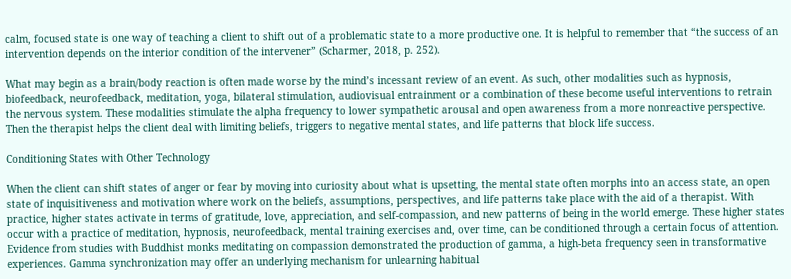calm, focused state is one way of teaching a client to shift out of a problematic state to a more productive one. It is helpful to remember that “the success of an intervention depends on the interior condition of the intervener” (Scharmer, 2018, p. 252).

What may begin as a brain/body reaction is often made worse by the mind’s incessant review of an event. As such, other modalities such as hypnosis, biofeedback, neurofeedback, meditation, yoga, bilateral stimulation, audiovisual entrainment or a combination of these become useful interventions to retrain the nervous system. These modalities stimulate the alpha frequency to lower sympathetic arousal and open awareness from a more nonreactive perspective. Then the therapist helps the client deal with limiting beliefs, triggers to negative mental states, and life patterns that block life success.

Conditioning States with Other Technology

When the client can shift states of anger or fear by moving into curiosity about what is upsetting, the mental state often morphs into an access state, an open state of inquisitiveness and motivation where work on the beliefs, assumptions, perspectives, and life patterns take place with the aid of a therapist. With practice, higher states activate in terms of gratitude, love, appreciation, and self-compassion, and new patterns of being in the world emerge. These higher states occur with a practice of meditation, hypnosis, neurofeedback, mental training exercises and, over time, can be conditioned through a certain focus of attention. Evidence from studies with Buddhist monks meditating on compassion demonstrated the production of gamma, a high-beta frequency seen in transformative experiences. Gamma synchronization may offer an underlying mechanism for unlearning habitual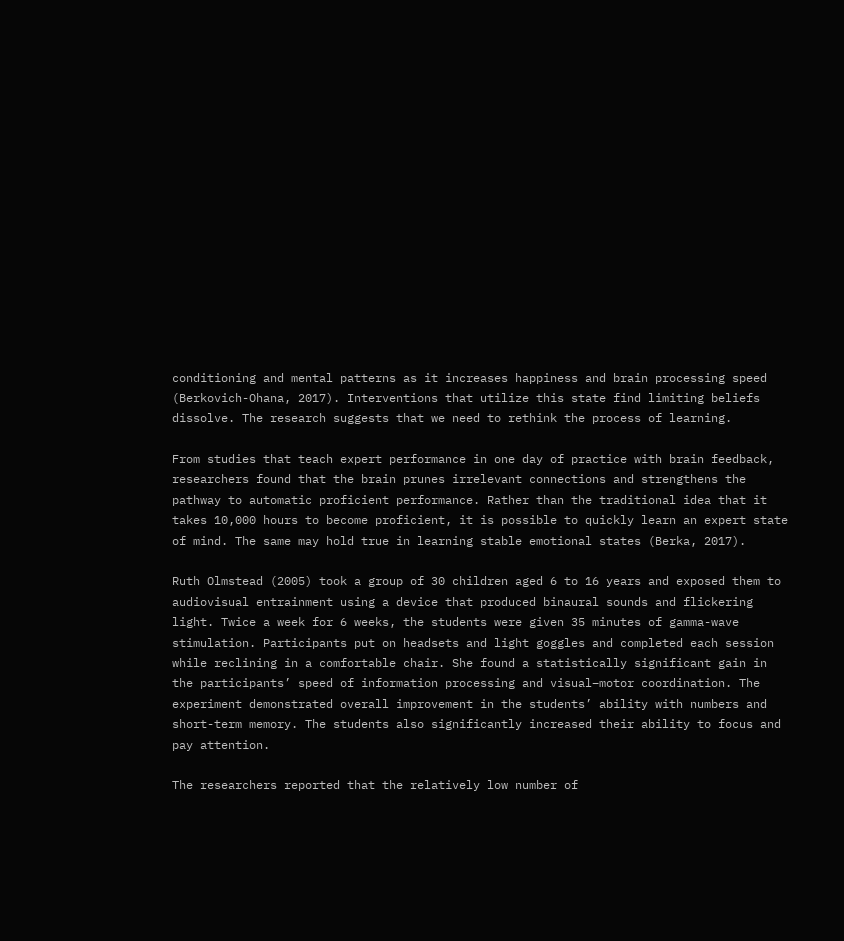conditioning and mental patterns as it increases happiness and brain processing speed (Berkovich-Ohana, 2017). Interventions that utilize this state find limiting beliefs dissolve. The research suggests that we need to rethink the process of learning.

From studies that teach expert performance in one day of practice with brain feedback, researchers found that the brain prunes irrelevant connections and strengthens the pathway to automatic proficient performance. Rather than the traditional idea that it takes 10,000 hours to become proficient, it is possible to quickly learn an expert state of mind. The same may hold true in learning stable emotional states (Berka, 2017).

Ruth Olmstead (2005) took a group of 30 children aged 6 to 16 years and exposed them to audiovisual entrainment using a device that produced binaural sounds and flickering light. Twice a week for 6 weeks, the students were given 35 minutes of gamma-wave stimulation. Participants put on headsets and light goggles and completed each session while reclining in a comfortable chair. She found a statistically significant gain in the participants’ speed of information processing and visual–motor coordination. The experiment demonstrated overall improvement in the students’ ability with numbers and short-term memory. The students also significantly increased their ability to focus and pay attention.

The researchers reported that the relatively low number of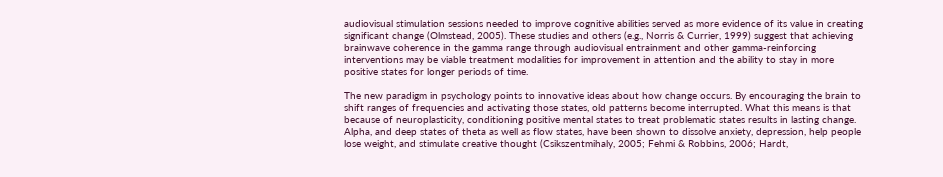audiovisual stimulation sessions needed to improve cognitive abilities served as more evidence of its value in creating significant change (Olmstead, 2005). These studies and others (e.g., Norris & Currier, 1999) suggest that achieving brainwave coherence in the gamma range through audiovisual entrainment and other gamma-reinforcing interventions may be viable treatment modalities for improvement in attention and the ability to stay in more positive states for longer periods of time.

The new paradigm in psychology points to innovative ideas about how change occurs. By encouraging the brain to shift ranges of frequencies and activating those states, old patterns become interrupted. What this means is that because of neuroplasticity, conditioning positive mental states to treat problematic states results in lasting change. Alpha, and deep states of theta as well as flow states, have been shown to dissolve anxiety, depression, help people lose weight, and stimulate creative thought (Csikszentmihaly, 2005; Fehmi & Robbins, 2006; Hardt,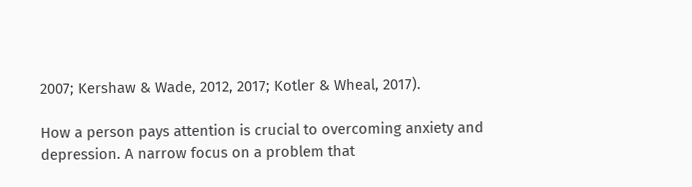2007; Kershaw & Wade, 2012, 2017; Kotler & Wheal, 2017).

How a person pays attention is crucial to overcoming anxiety and depression. A narrow focus on a problem that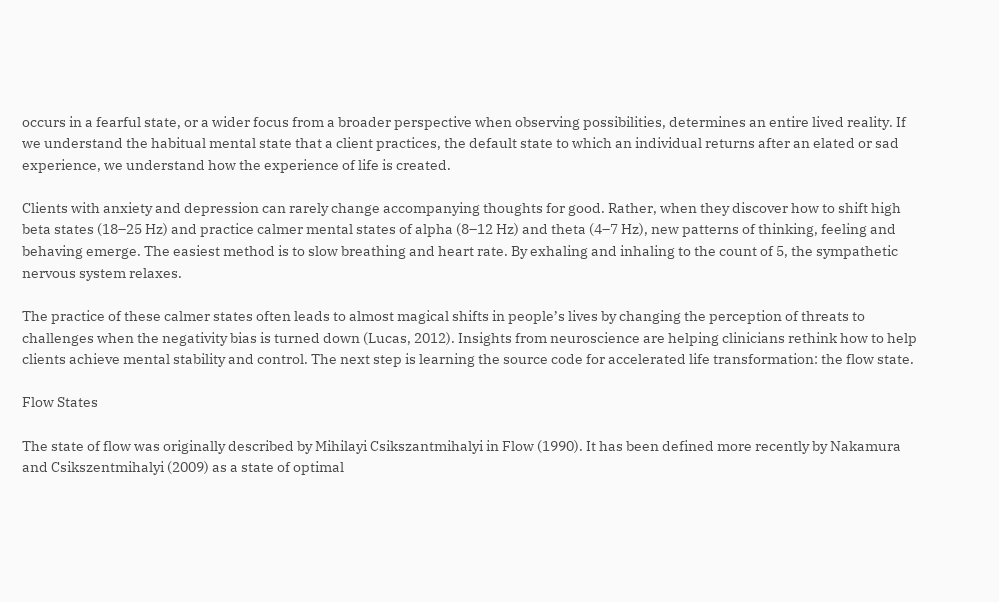occurs in a fearful state, or a wider focus from a broader perspective when observing possibilities, determines an entire lived reality. If we understand the habitual mental state that a client practices, the default state to which an individual returns after an elated or sad experience, we understand how the experience of life is created.

Clients with anxiety and depression can rarely change accompanying thoughts for good. Rather, when they discover how to shift high beta states (18–25 Hz) and practice calmer mental states of alpha (8–12 Hz) and theta (4–7 Hz), new patterns of thinking, feeling and behaving emerge. The easiest method is to slow breathing and heart rate. By exhaling and inhaling to the count of 5, the sympathetic nervous system relaxes.

The practice of these calmer states often leads to almost magical shifts in people’s lives by changing the perception of threats to challenges when the negativity bias is turned down (Lucas, 2012). Insights from neuroscience are helping clinicians rethink how to help clients achieve mental stability and control. The next step is learning the source code for accelerated life transformation: the flow state.

Flow States

The state of flow was originally described by Mihilayi Csikszantmihalyi in Flow (1990). It has been defined more recently by Nakamura and Csikszentmihalyi (2009) as a state of optimal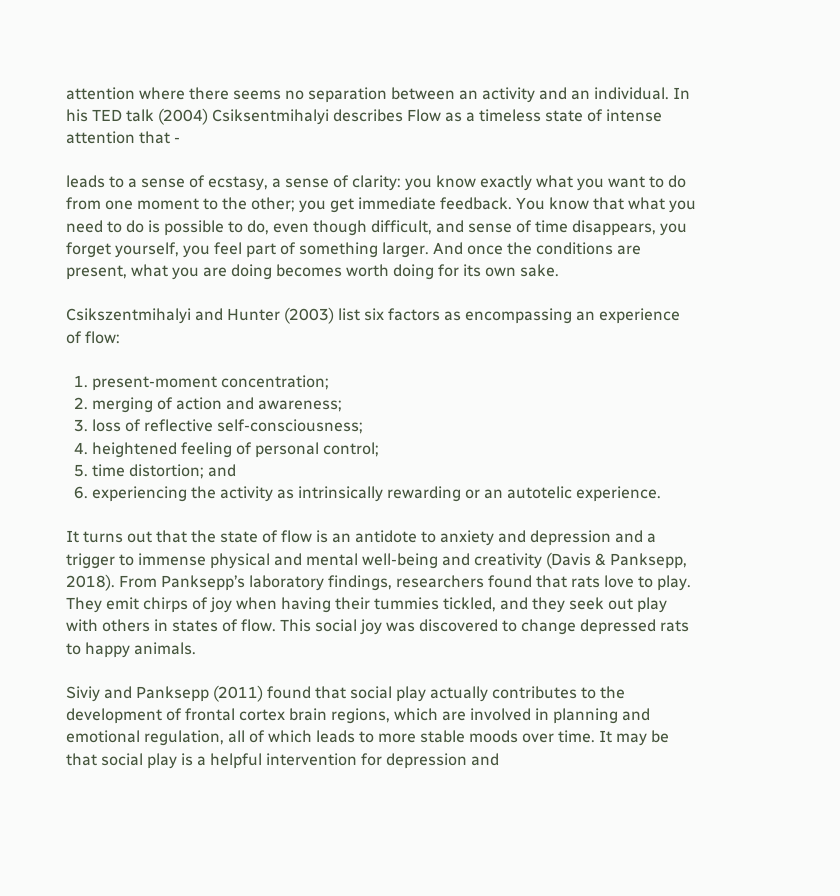attention where there seems no separation between an activity and an individual. In his TED talk (2004) Csiksentmihalyi describes Flow as a timeless state of intense attention that -

leads to a sense of ecstasy, a sense of clarity: you know exactly what you want to do from one moment to the other; you get immediate feedback. You know that what you need to do is possible to do, even though difficult, and sense of time disappears, you forget yourself, you feel part of something larger. And once the conditions are present, what you are doing becomes worth doing for its own sake.

Csikszentmihalyi and Hunter (2003) list six factors as encompassing an experience of flow:

  1. present-moment concentration;
  2. merging of action and awareness;
  3. loss of reflective self-consciousness;
  4. heightened feeling of personal control;
  5. time distortion; and
  6. experiencing the activity as intrinsically rewarding or an autotelic experience.

It turns out that the state of flow is an antidote to anxiety and depression and a trigger to immense physical and mental well-being and creativity (Davis & Panksepp, 2018). From Panksepp’s laboratory findings, researchers found that rats love to play. They emit chirps of joy when having their tummies tickled, and they seek out play with others in states of flow. This social joy was discovered to change depressed rats to happy animals.

Siviy and Panksepp (2011) found that social play actually contributes to the development of frontal cortex brain regions, which are involved in planning and emotional regulation, all of which leads to more stable moods over time. It may be that social play is a helpful intervention for depression and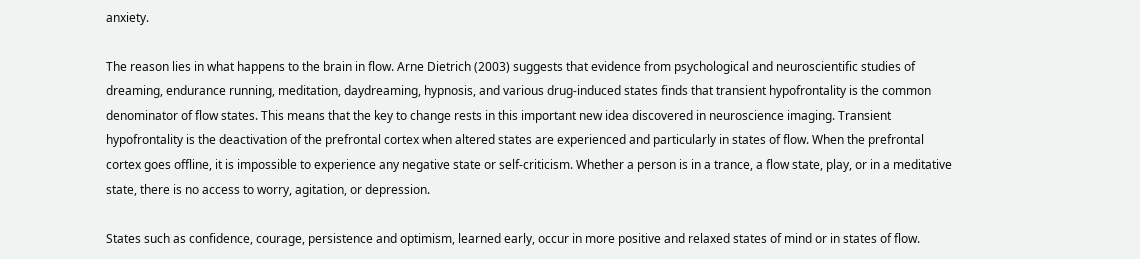anxiety.

The reason lies in what happens to the brain in flow. Arne Dietrich (2003) suggests that evidence from psychological and neuroscientific studies of dreaming, endurance running, meditation, daydreaming, hypnosis, and various drug-induced states finds that transient hypofrontality is the common denominator of flow states. This means that the key to change rests in this important new idea discovered in neuroscience imaging. Transient hypofrontality is the deactivation of the prefrontal cortex when altered states are experienced and particularly in states of flow. When the prefrontal cortex goes offline, it is impossible to experience any negative state or self-criticism. Whether a person is in a trance, a flow state, play, or in a meditative state, there is no access to worry, agitation, or depression.

States such as confidence, courage, persistence and optimism, learned early, occur in more positive and relaxed states of mind or in states of flow.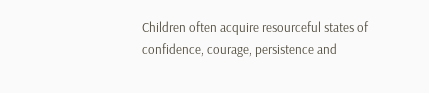Children often acquire resourceful states of confidence, courage, persistence and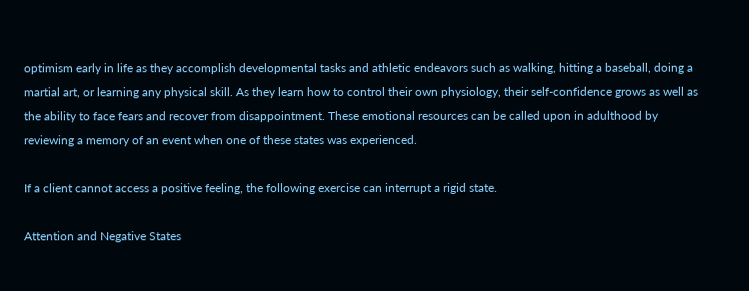optimism early in life as they accomplish developmental tasks and athletic endeavors such as walking, hitting a baseball, doing a martial art, or learning any physical skill. As they learn how to control their own physiology, their self-confidence grows as well as the ability to face fears and recover from disappointment. These emotional resources can be called upon in adulthood by reviewing a memory of an event when one of these states was experienced.

If a client cannot access a positive feeling, the following exercise can interrupt a rigid state.

Attention and Negative States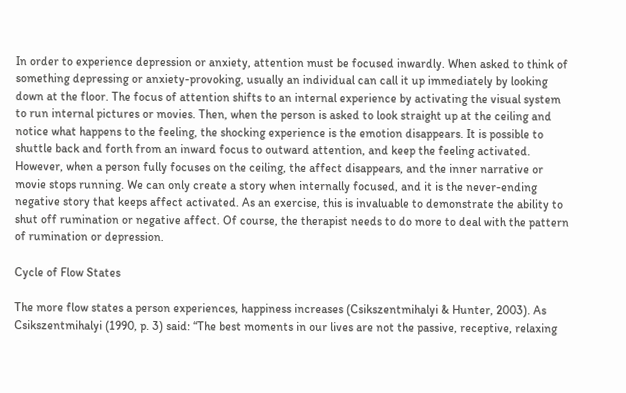In order to experience depression or anxiety, attention must be focused inwardly. When asked to think of something depressing or anxiety-provoking, usually an individual can call it up immediately by looking down at the floor. The focus of attention shifts to an internal experience by activating the visual system to run internal pictures or movies. Then, when the person is asked to look straight up at the ceiling and notice what happens to the feeling, the shocking experience is the emotion disappears. It is possible to shuttle back and forth from an inward focus to outward attention, and keep the feeling activated. However, when a person fully focuses on the ceiling, the affect disappears, and the inner narrative or movie stops running. We can only create a story when internally focused, and it is the never-ending negative story that keeps affect activated. As an exercise, this is invaluable to demonstrate the ability to shut off rumination or negative affect. Of course, the therapist needs to do more to deal with the pattern of rumination or depression.

Cycle of Flow States

The more flow states a person experiences, happiness increases (Csikszentmihalyi & Hunter, 2003). As Csikszentmihalyi (1990, p. 3) said: “The best moments in our lives are not the passive, receptive, relaxing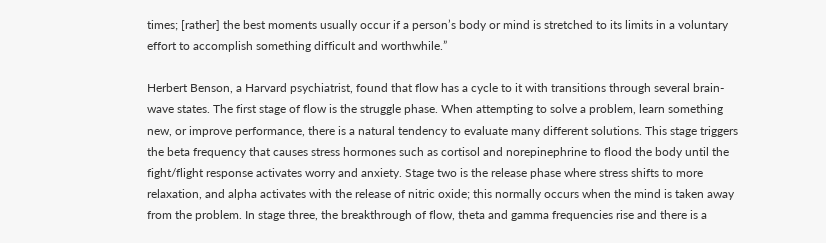times; [rather] the best moments usually occur if a person’s body or mind is stretched to its limits in a voluntary effort to accomplish something difficult and worthwhile.”

Herbert Benson, a Harvard psychiatrist, found that flow has a cycle to it with transitions through several brain-wave states. The first stage of flow is the struggle phase. When attempting to solve a problem, learn something new, or improve performance, there is a natural tendency to evaluate many different solutions. This stage triggers the beta frequency that causes stress hormones such as cortisol and norepinephrine to flood the body until the fight/flight response activates worry and anxiety. Stage two is the release phase where stress shifts to more relaxation, and alpha activates with the release of nitric oxide; this normally occurs when the mind is taken away from the problem. In stage three, the breakthrough of flow, theta and gamma frequencies rise and there is a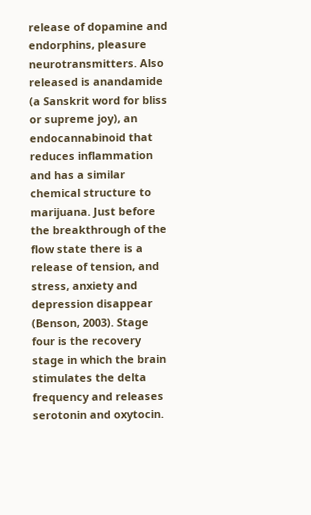release of dopamine and endorphins, pleasure neurotransmitters. Also released is anandamide (a Sanskrit word for bliss or supreme joy), an endocannabinoid that reduces inflammation and has a similar chemical structure to marijuana. Just before the breakthrough of the flow state there is a release of tension, and stress, anxiety and depression disappear (Benson, 2003). Stage four is the recovery stage in which the brain stimulates the delta frequency and releases serotonin and oxytocin.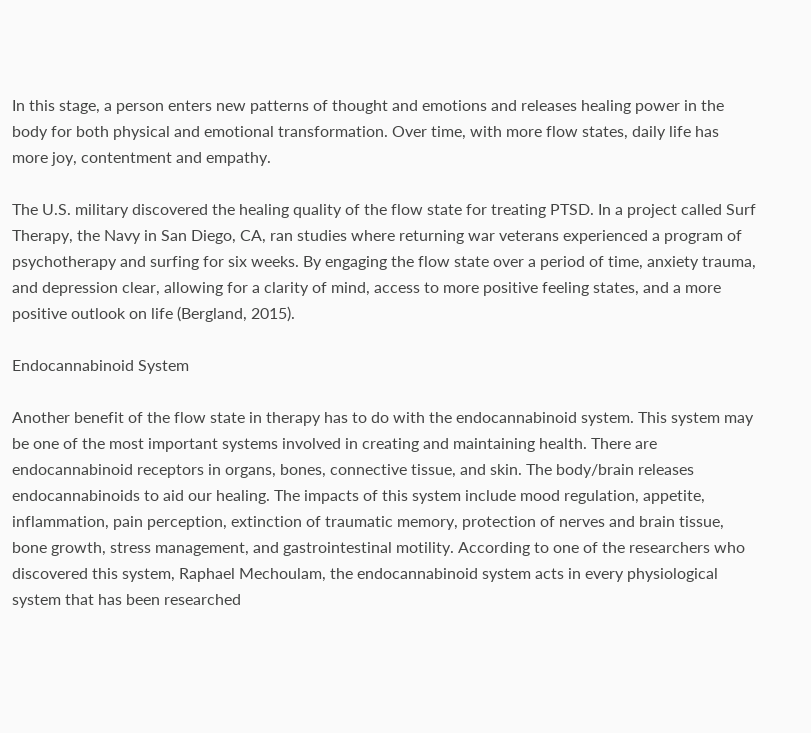In this stage, a person enters new patterns of thought and emotions and releases healing power in the body for both physical and emotional transformation. Over time, with more flow states, daily life has more joy, contentment and empathy.

The U.S. military discovered the healing quality of the flow state for treating PTSD. In a project called Surf Therapy, the Navy in San Diego, CA, ran studies where returning war veterans experienced a program of psychotherapy and surfing for six weeks. By engaging the flow state over a period of time, anxiety trauma, and depression clear, allowing for a clarity of mind, access to more positive feeling states, and a more positive outlook on life (Bergland, 2015).

Endocannabinoid System

Another benefit of the flow state in therapy has to do with the endocannabinoid system. This system may be one of the most important systems involved in creating and maintaining health. There are endocannabinoid receptors in organs, bones, connective tissue, and skin. The body/brain releases endocannabinoids to aid our healing. The impacts of this system include mood regulation, appetite, inflammation, pain perception, extinction of traumatic memory, protection of nerves and brain tissue, bone growth, stress management, and gastrointestinal motility. According to one of the researchers who discovered this system, Raphael Mechoulam, the endocannabinoid system acts in every physiological system that has been researched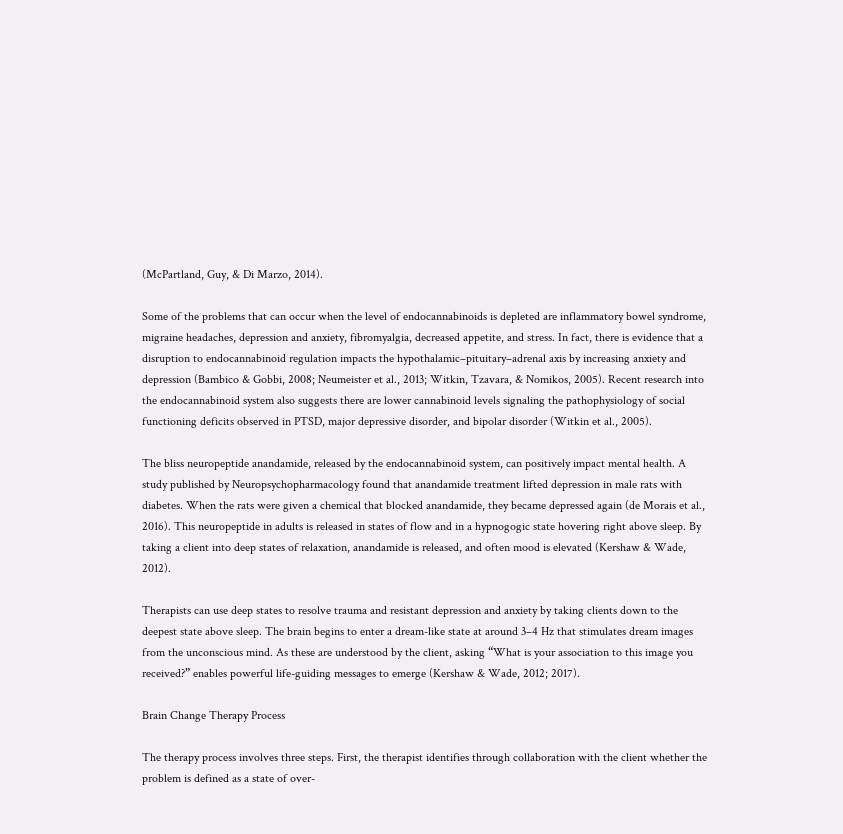(McPartland, Guy, & Di Marzo, 2014).

Some of the problems that can occur when the level of endocannabinoids is depleted are inflammatory bowel syndrome, migraine headaches, depression and anxiety, fibromyalgia, decreased appetite, and stress. In fact, there is evidence that a disruption to endocannabinoid regulation impacts the hypothalamic–pituitary–adrenal axis by increasing anxiety and depression (Bambico & Gobbi, 2008; Neumeister et al., 2013; Witkin, Tzavara, & Nomikos, 2005). Recent research into the endocannabinoid system also suggests there are lower cannabinoid levels signaling the pathophysiology of social functioning deficits observed in PTSD, major depressive disorder, and bipolar disorder (Witkin et al., 2005).

The bliss neuropeptide anandamide, released by the endocannabinoid system, can positively impact mental health. A study published by Neuropsychopharmacology found that anandamide treatment lifted depression in male rats with diabetes. When the rats were given a chemical that blocked anandamide, they became depressed again (de Morais et al., 2016). This neuropeptide in adults is released in states of flow and in a hypnogogic state hovering right above sleep. By taking a client into deep states of relaxation, anandamide is released, and often mood is elevated (Kershaw & Wade, 2012).

Therapists can use deep states to resolve trauma and resistant depression and anxiety by taking clients down to the deepest state above sleep. The brain begins to enter a dream-like state at around 3–4 Hz that stimulates dream images from the unconscious mind. As these are understood by the client, asking “What is your association to this image you received?” enables powerful life-guiding messages to emerge (Kershaw & Wade, 2012; 2017).

Brain Change Therapy Process

The therapy process involves three steps. First, the therapist identifies through collaboration with the client whether the problem is defined as a state of over-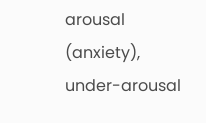arousal (anxiety), under-arousal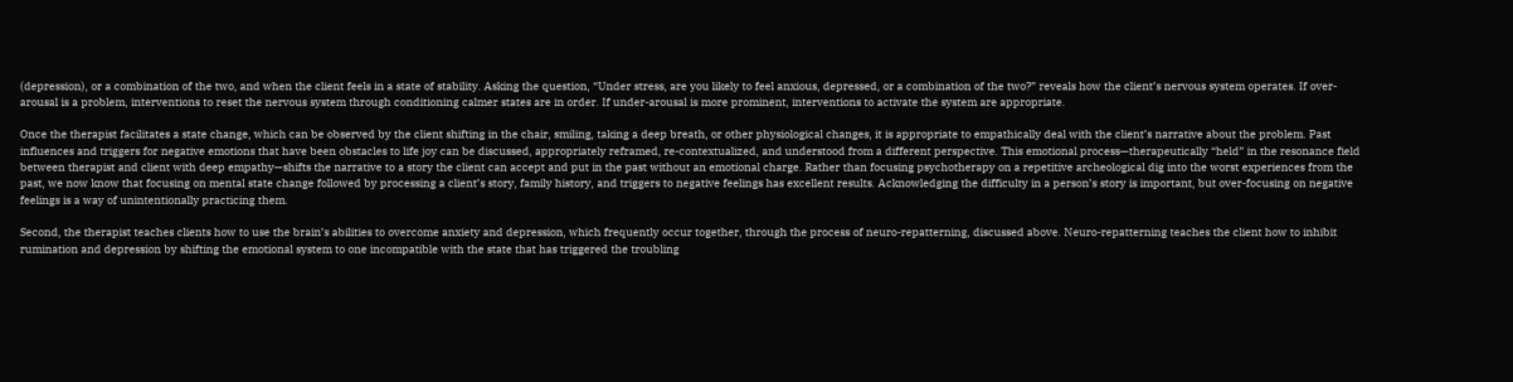(depression), or a combination of the two, and when the client feels in a state of stability. Asking the question, “Under stress, are you likely to feel anxious, depressed, or a combination of the two?” reveals how the client’s nervous system operates. If over-arousal is a problem, interventions to reset the nervous system through conditioning calmer states are in order. If under-arousal is more prominent, interventions to activate the system are appropriate.

Once the therapist facilitates a state change, which can be observed by the client shifting in the chair, smiling, taking a deep breath, or other physiological changes, it is appropriate to empathically deal with the client’s narrative about the problem. Past influences and triggers for negative emotions that have been obstacles to life joy can be discussed, appropriately reframed, re-contextualized, and understood from a different perspective. This emotional process—therapeutically “held” in the resonance field between therapist and client with deep empathy—shifts the narrative to a story the client can accept and put in the past without an emotional charge. Rather than focusing psychotherapy on a repetitive archeological dig into the worst experiences from the past, we now know that focusing on mental state change followed by processing a client’s story, family history, and triggers to negative feelings has excellent results. Acknowledging the difficulty in a person’s story is important, but over-focusing on negative feelings is a way of unintentionally practicing them.

Second, the therapist teaches clients how to use the brain’s abilities to overcome anxiety and depression, which frequently occur together, through the process of neuro-repatterning, discussed above. Neuro-repatterning teaches the client how to inhibit rumination and depression by shifting the emotional system to one incompatible with the state that has triggered the troubling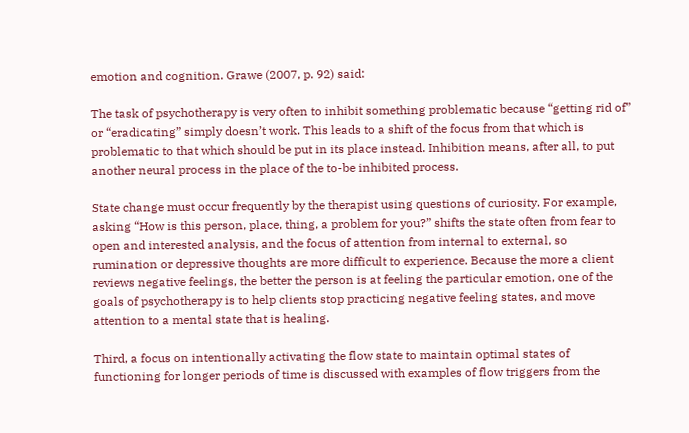emotion and cognition. Grawe (2007, p. 92) said:

The task of psychotherapy is very often to inhibit something problematic because “getting rid of” or “eradicating” simply doesn’t work. This leads to a shift of the focus from that which is problematic to that which should be put in its place instead. Inhibition means, after all, to put another neural process in the place of the to-be inhibited process.

State change must occur frequently by the therapist using questions of curiosity. For example, asking “How is this person, place, thing, a problem for you?” shifts the state often from fear to open and interested analysis, and the focus of attention from internal to external, so rumination or depressive thoughts are more difficult to experience. Because the more a client reviews negative feelings, the better the person is at feeling the particular emotion, one of the goals of psychotherapy is to help clients stop practicing negative feeling states, and move attention to a mental state that is healing.

Third, a focus on intentionally activating the flow state to maintain optimal states of functioning for longer periods of time is discussed with examples of flow triggers from the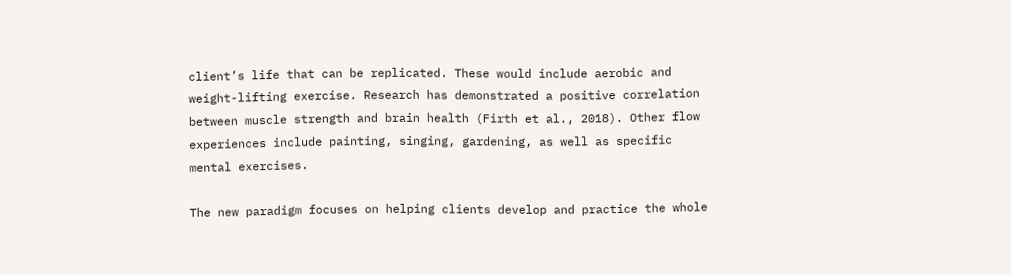client’s life that can be replicated. These would include aerobic and weight-lifting exercise. Research has demonstrated a positive correlation between muscle strength and brain health (Firth et al., 2018). Other flow experiences include painting, singing, gardening, as well as specific mental exercises.

The new paradigm focuses on helping clients develop and practice the whole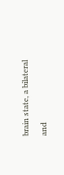brain state, a bilateral and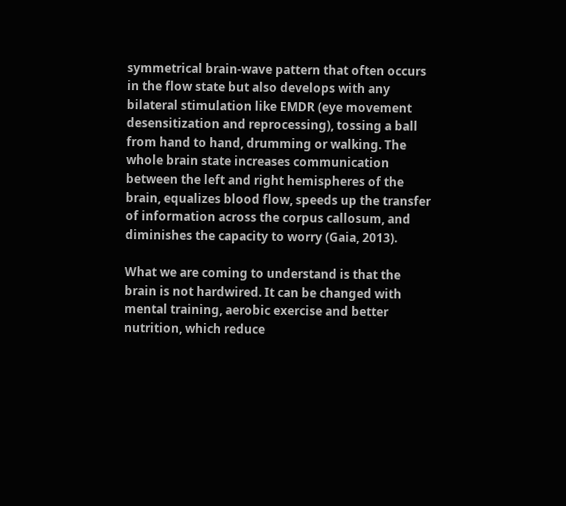symmetrical brain-wave pattern that often occurs in the flow state but also develops with any bilateral stimulation like EMDR (eye movement desensitization and reprocessing), tossing a ball from hand to hand, drumming or walking. The whole brain state increases communication between the left and right hemispheres of the brain, equalizes blood flow, speeds up the transfer of information across the corpus callosum, and diminishes the capacity to worry (Gaia, 2013).

What we are coming to understand is that the brain is not hardwired. It can be changed with mental training, aerobic exercise and better nutrition, which reduce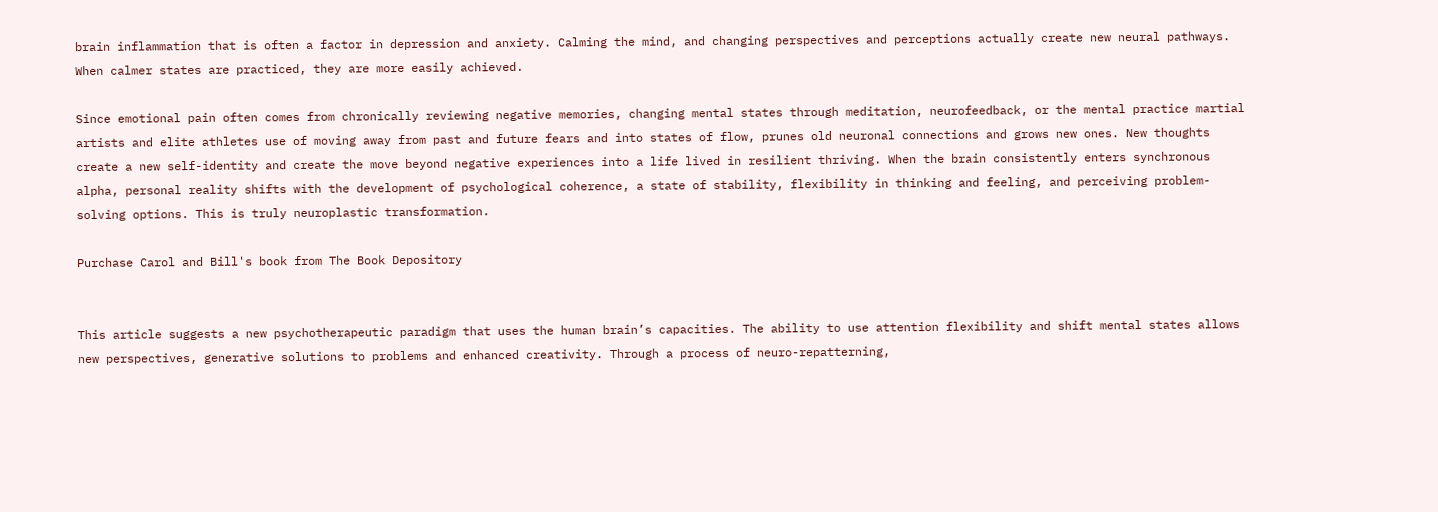brain inflammation that is often a factor in depression and anxiety. Calming the mind, and changing perspectives and perceptions actually create new neural pathways. When calmer states are practiced, they are more easily achieved.

Since emotional pain often comes from chronically reviewing negative memories, changing mental states through meditation, neurofeedback, or the mental practice martial artists and elite athletes use of moving away from past and future fears and into states of flow, prunes old neuronal connections and grows new ones. New thoughts create a new self-identity and create the move beyond negative experiences into a life lived in resilient thriving. When the brain consistently enters synchronous alpha, personal reality shifts with the development of psychological coherence, a state of stability, flexibility in thinking and feeling, and perceiving problem-solving options. This is truly neuroplastic transformation.

Purchase Carol and Bill's book from The Book Depository


This article suggests a new psychotherapeutic paradigm that uses the human brain’s capacities. The ability to use attention flexibility and shift mental states allows new perspectives, generative solutions to problems and enhanced creativity. Through a process of neuro-repatterning,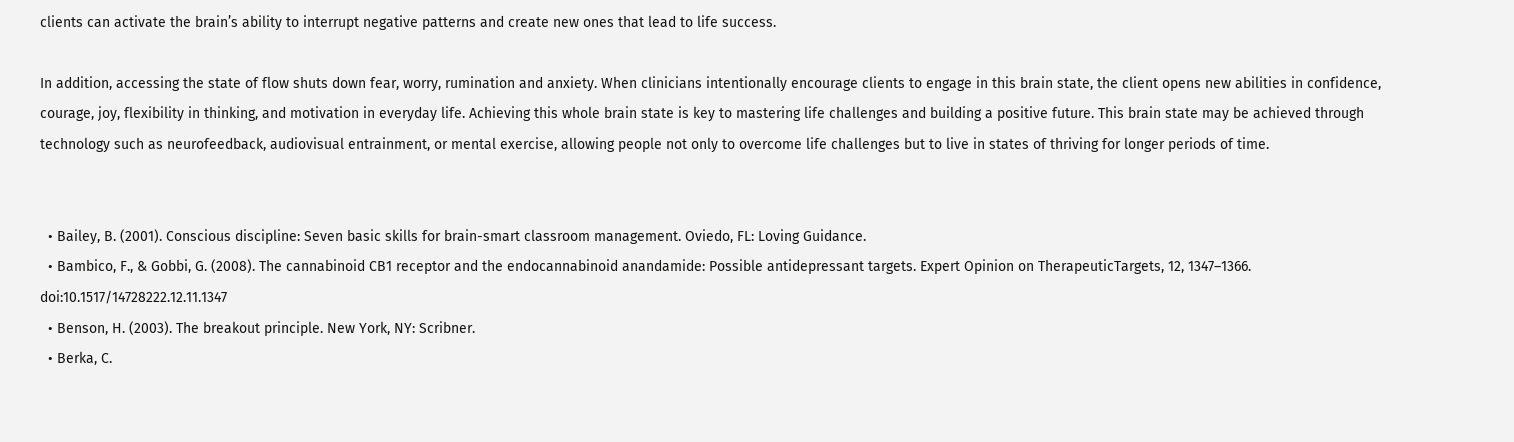clients can activate the brain’s ability to interrupt negative patterns and create new ones that lead to life success.

In addition, accessing the state of flow shuts down fear, worry, rumination and anxiety. When clinicians intentionally encourage clients to engage in this brain state, the client opens new abilities in confidence, courage, joy, flexibility in thinking, and motivation in everyday life. Achieving this whole brain state is key to mastering life challenges and building a positive future. This brain state may be achieved through technology such as neurofeedback, audiovisual entrainment, or mental exercise, allowing people not only to overcome life challenges but to live in states of thriving for longer periods of time.


  • Bailey, B. (2001). Conscious discipline: Seven basic skills for brain-smart classroom management. Oviedo, FL: Loving Guidance.
  • Bambico, F., & Gobbi, G. (2008). The cannabinoid CB1 receptor and the endocannabinoid anandamide: Possible antidepressant targets. Expert Opinion on TherapeuticTargets, 12, 1347–1366. doi:10.1517/14728222.12.11.1347
  • Benson, H. (2003). The breakout principle. New York, NY: Scribner.
  • Berka, C.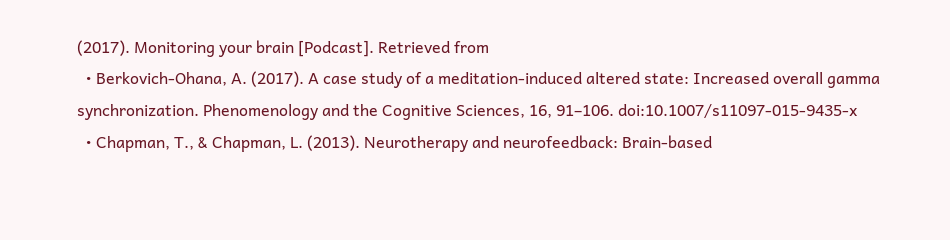(2017). Monitoring your brain [Podcast]. Retrieved from
  • Berkovich-Ohana, A. (2017). A case study of a meditation-induced altered state: Increased overall gamma synchronization. Phenomenology and the Cognitive Sciences, 16, 91–106. doi:10.1007/s11097-015-9435-x
  • Chapman, T., & Chapman, L. (2013). Neurotherapy and neurofeedback: Brain-based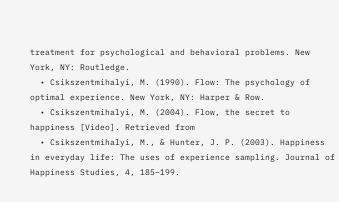treatment for psychological and behavioral problems. New York, NY: Routledge.
  • Csikszentmihalyi, M. (1990). Flow: The psychology of optimal experience. New York, NY: Harper & Row.
  • Csikszentmihalyi, M. (2004). Flow, the secret to happiness [Video]. Retrieved from
  • Csikszentmihalyi, M., & Hunter, J. P. (2003). Happiness in everyday life: The uses of experience sampling. Journal of Happiness Studies, 4, 185–199.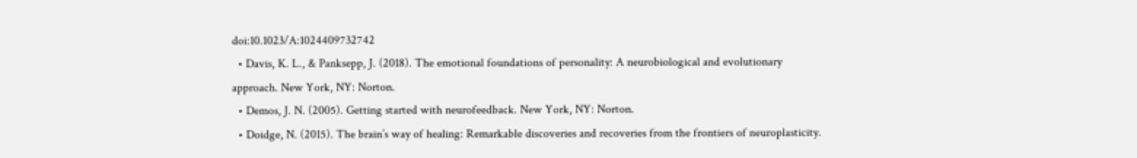doi:10.1023/A:1024409732742
  • Davis, K. L., & Panksepp, J. (2018). The emotional foundations of personality: A neurobiological and evolutionary approach. New York, NY: Norton.
  • Demos, J. N. (2005). Getting started with neurofeedback. New York, NY: Norton.
  • Doidge, N. (2015). The brain’s way of healing: Remarkable discoveries and recoveries from the frontiers of neuroplasticity.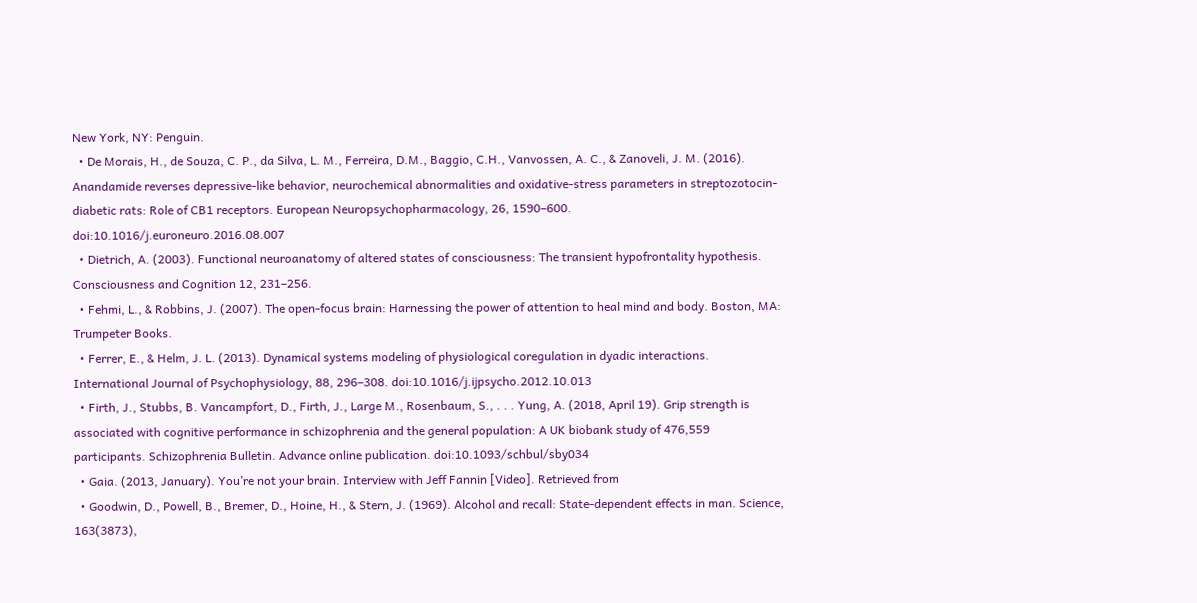New York, NY: Penguin.
  • De Morais, H., de Souza, C. P., da Silva, L. M., Ferreira, D.M., Baggio, C.H., Vanvossen, A. C., & Zanoveli, J. M. (2016). Anandamide reverses depressive-like behavior, neurochemical abnormalities and oxidative-stress parameters in streptozotocin-diabetic rats: Role of CB1 receptors. European Neuropsychopharmacology, 26, 1590–600. doi:10.1016/j.euroneuro.2016.08.007
  • Dietrich, A. (2003). Functional neuroanatomy of altered states of consciousness: The transient hypofrontality hypothesis. Consciousness and Cognition 12, 231–256.
  • Fehmi, L., & Robbins, J. (2007). The open-focus brain: Harnessing the power of attention to heal mind and body. Boston, MA: Trumpeter Books.
  • Ferrer, E., & Helm, J. L. (2013). Dynamical systems modeling of physiological coregulation in dyadic interactions. International Journal of Psychophysiology, 88, 296–308. doi:10.1016/j.ijpsycho.2012.10.013
  • Firth, J., Stubbs, B. Vancampfort, D., Firth, J., Large M., Rosenbaum, S., . . . Yung, A. (2018, April 19). Grip strength is associated with cognitive performance in schizophrenia and the general population: A UK biobank study of 476,559 participants. Schizophrenia Bulletin. Advance online publication. doi:10.1093/schbul/sby034
  • Gaia. (2013, January). You’re not your brain. Interview with Jeff Fannin [Video]. Retrieved from
  • Goodwin, D., Powell, B., Bremer, D., Hoine, H., & Stern, J. (1969). Alcohol and recall: State-dependent effects in man. Science, 163(3873),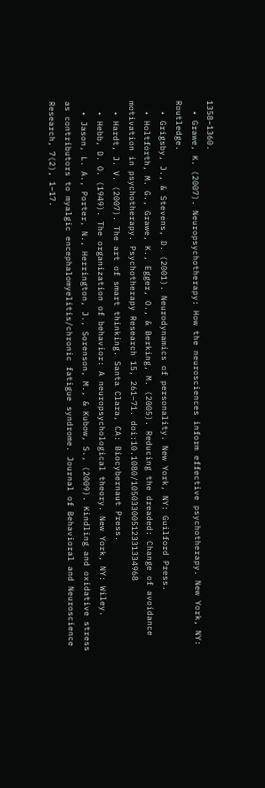1358–1360.
  • Grawe, K. (2007). Neuropsychotherapy: How the neurosciences inform effective psychotherapy. New York, NY: Routledge.
  • Grigsby, J., & Stevens, D. (2001). Neurodynamics of personality. New York, NY: Guilford Press.
  • Holtforth, M. G., Grawe, K., Egger, O., & Berking, M. (2005). Reducing the dreaded: Change of avoidance motivation in psychotherapy. Psychotherapy Research 15, 261–71. doi:10.1080/10503300512331334968
  • Hardt, J. V. (2007). The art of smart thinking. Santa Clara, CA: Biocybernaut Press.
  • Hebb, D. O. (1949). The organization of behavior: A neuropsychological theory. New York, NY: Wiley.
  • Jason, L. A., Porter, N., Herrington, J., Sorenson, M., & Kubow, S., (2009). Kindling and oxidative stress as contributors to myalgic encephalomyelitis/chronic fatigue syndrome. Journal of Behavioral and Neuroscience Research, 7(2), 1–17.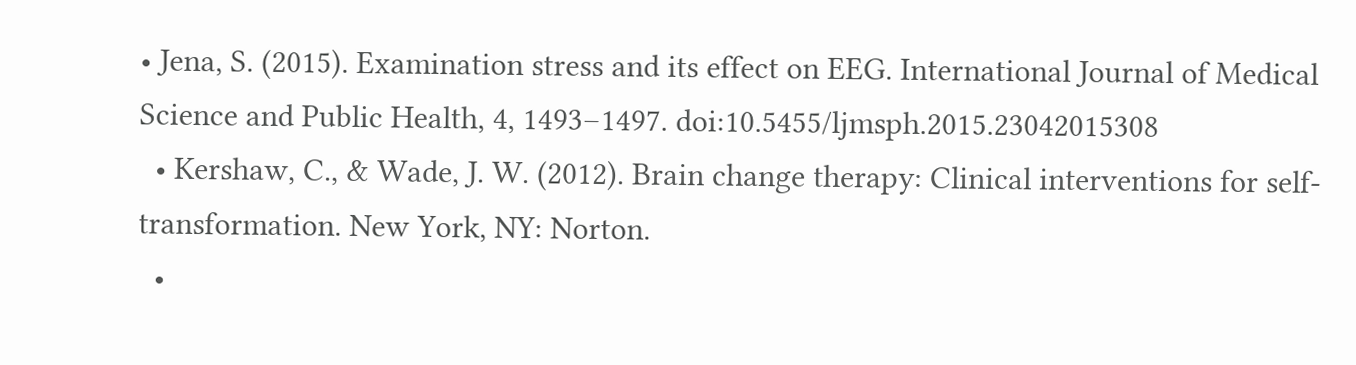• Jena, S. (2015). Examination stress and its effect on EEG. International Journal of Medical Science and Public Health, 4, 1493–1497. doi:10.5455/ljmsph.2015.23042015308
  • Kershaw, C., & Wade, J. W. (2012). Brain change therapy: Clinical interventions for self-transformation. New York, NY: Norton.
  •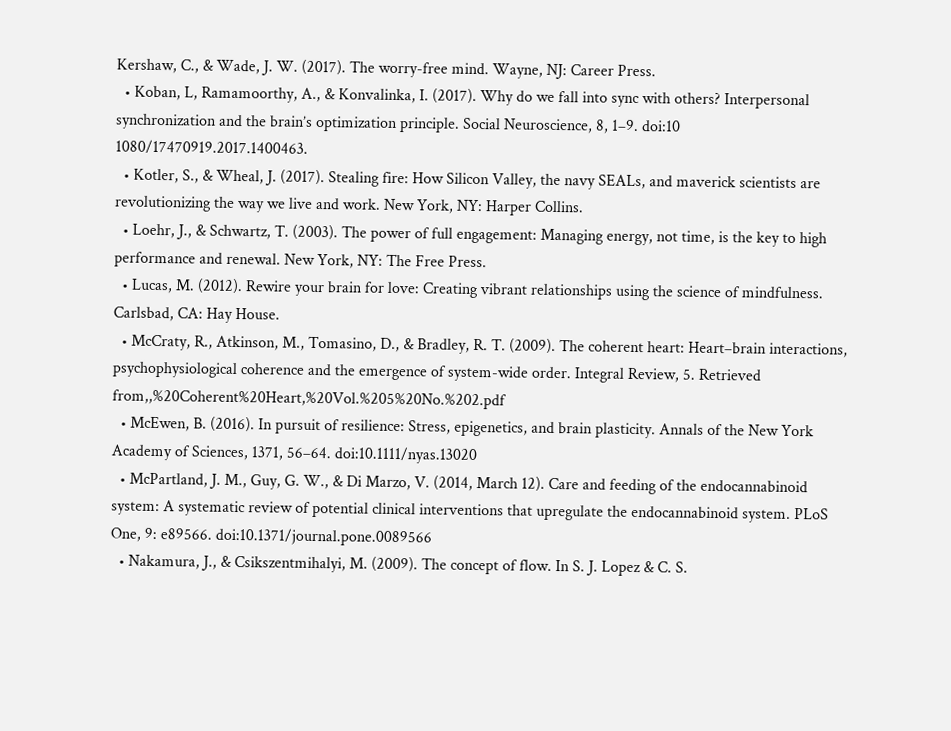Kershaw, C., & Wade, J. W. (2017). The worry-free mind. Wayne, NJ: Career Press.
  • Koban, L, Ramamoorthy, A., & Konvalinka, I. (2017). Why do we fall into sync with others? Interpersonal synchronization and the brain’s optimization principle. Social Neuroscience, 8, 1–9. doi:10 1080/17470919.2017.1400463.
  • Kotler, S., & Wheal, J. (2017). Stealing fire: How Silicon Valley, the navy SEALs, and maverick scientists are revolutionizing the way we live and work. New York, NY: Harper Collins.
  • Loehr, J., & Schwartz, T. (2003). The power of full engagement: Managing energy, not time, is the key to high performance and renewal. New York, NY: The Free Press.
  • Lucas, M. (2012). Rewire your brain for love: Creating vibrant relationships using the science of mindfulness. Carlsbad, CA: Hay House.
  • McCraty, R., Atkinson, M., Tomasino, D., & Bradley, R. T. (2009). The coherent heart: Heart–brain interactions, psychophysiological coherence and the emergence of system-wide order. Integral Review, 5. Retrieved from,,%20Coherent%20Heart,%20Vol.%205%20No.%202.pdf
  • McEwen, B. (2016). In pursuit of resilience: Stress, epigenetics, and brain plasticity. Annals of the New York Academy of Sciences, 1371, 56–64. doi:10.1111/nyas.13020
  • McPartland, J. M., Guy, G. W., & Di Marzo, V. (2014, March 12). Care and feeding of the endocannabinoid system: A systematic review of potential clinical interventions that upregulate the endocannabinoid system. PLoS One, 9: e89566. doi:10.1371/journal.pone.0089566
  • Nakamura, J., & Csikszentmihalyi, M. (2009). The concept of flow. In S. J. Lopez & C. S.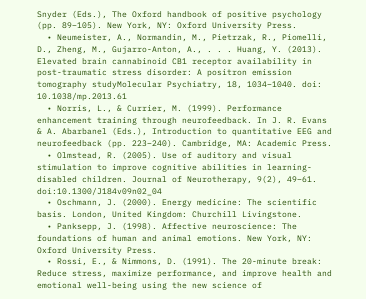Snyder (Eds.), The Oxford handbook of positive psychology (pp. 89–105). New York, NY: Oxford University Press.
  • Neumeister, A., Normandin, M., Pietrzak, R., Piomelli, D., Zheng, M., Gujarro-Anton, A., . . . Huang, Y. (2013). Elevated brain cannabinoid CB1 receptor availability in post-traumatic stress disorder: A positron emission tomography studyMolecular Psychiatry, 18, 1034–1040. doi: 10.1038/mp.2013.61
  • Norris, L., & Currier, M. (1999). Performance enhancement training through neurofeedback. In J. R. Evans & A. Abarbanel (Eds.), Introduction to quantitative EEG and neurofeedback (pp. 223–240). Cambridge, MA: Academic Press.
  • Olmstead, R. (2005). Use of auditory and visual stimulation to improve cognitive abilities in learning-disabled children. Journal of Neurotherapy, 9(2), 49–61. doi:10.1300/J184v09n02_04
  • Oschmann, J. (2000). Energy medicine: The scientific basis. London, United Kingdom: Churchill Livingstone.
  • Panksepp, J. (1998). Affective neuroscience: The foundations of human and animal emotions. New York, NY: Oxford University Press.
  • Rossi, E., & Nimmons, D. (1991). The 20-minute break: Reduce stress, maximize performance, and improve health and emotional well-being using the new science of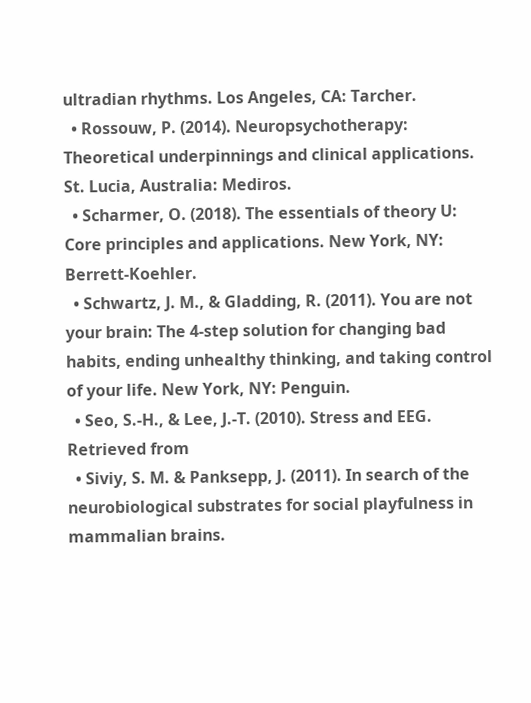ultradian rhythms. Los Angeles, CA: Tarcher.
  • Rossouw, P. (2014). Neuropsychotherapy: Theoretical underpinnings and clinical applications. St. Lucia, Australia: Mediros.
  • Scharmer, O. (2018). The essentials of theory U: Core principles and applications. New York, NY: Berrett-Koehler.
  • Schwartz, J. M., & Gladding, R. (2011). You are not your brain: The 4-step solution for changing bad habits, ending unhealthy thinking, and taking control of your life. New York, NY: Penguin.
  • Seo, S.-H., & Lee, J.-T. (2010). Stress and EEG. Retrieved from
  • Siviy, S. M. & Panksepp, J. (2011). In search of the neurobiological substrates for social playfulness in mammalian brains.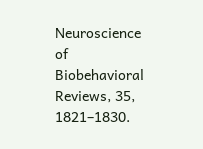Neuroscience of Biobehavioral Reviews, 35, 1821–1830.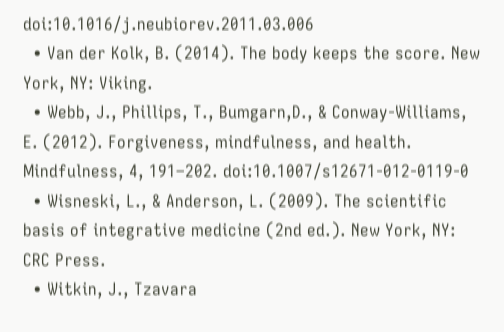doi:10.1016/j.neubiorev.2011.03.006
  • Van der Kolk, B. (2014). The body keeps the score. New York, NY: Viking.
  • Webb, J., Phillips, T., Bumgarn,D., & Conway-Williams, E. (2012). Forgiveness, mindfulness, and health. Mindfulness, 4, 191–202. doi:10.1007/s12671-012-0119-0
  • Wisneski, L., & Anderson, L. (2009). The scientific basis of integrative medicine (2nd ed.). New York, NY: CRC Press.
  • Witkin, J., Tzavara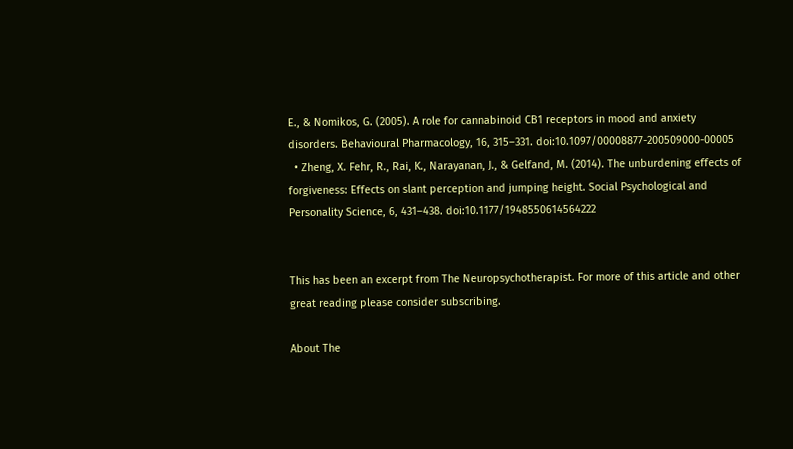E., & Nomikos, G. (2005). A role for cannabinoid CB1 receptors in mood and anxiety disorders. Behavioural Pharmacology, 16, 315–331. doi:10.1097/00008877-200509000-00005
  • Zheng, X. Fehr, R., Rai, K., Narayanan, J., & Gelfand, M. (2014). The unburdening effects of forgiveness: Effects on slant perception and jumping height. Social Psychological and Personality Science, 6, 431–438. doi:10.1177/1948550614564222


This has been an excerpt from The Neuropsychotherapist. For more of this article and other great reading please consider subscribing.

About The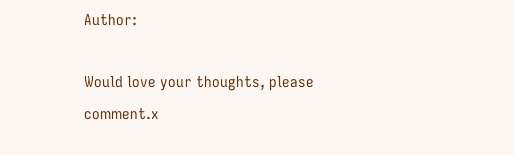Author:

Would love your thoughts, please comment.x